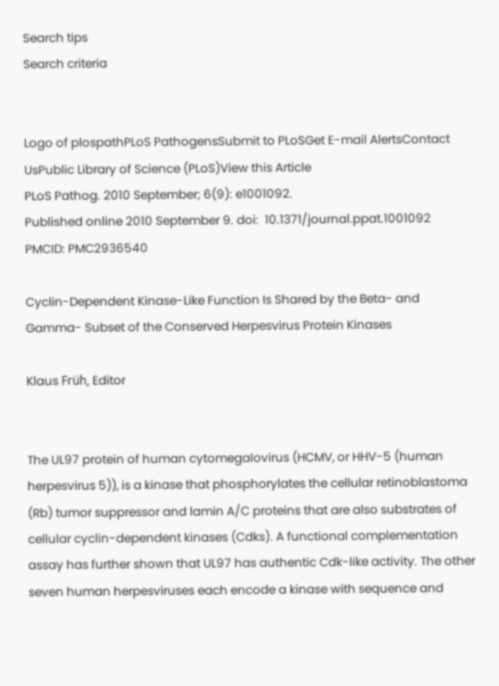Search tips
Search criteria


Logo of plospathPLoS PathogensSubmit to PLoSGet E-mail AlertsContact UsPublic Library of Science (PLoS)View this Article
PLoS Pathog. 2010 September; 6(9): e1001092.
Published online 2010 September 9. doi:  10.1371/journal.ppat.1001092
PMCID: PMC2936540

Cyclin-Dependent Kinase-Like Function Is Shared by the Beta- and Gamma- Subset of the Conserved Herpesvirus Protein Kinases

Klaus Früh, Editor


The UL97 protein of human cytomegalovirus (HCMV, or HHV-5 (human herpesvirus 5)), is a kinase that phosphorylates the cellular retinoblastoma (Rb) tumor suppressor and lamin A/C proteins that are also substrates of cellular cyclin-dependent kinases (Cdks). A functional complementation assay has further shown that UL97 has authentic Cdk-like activity. The other seven human herpesviruses each encode a kinase with sequence and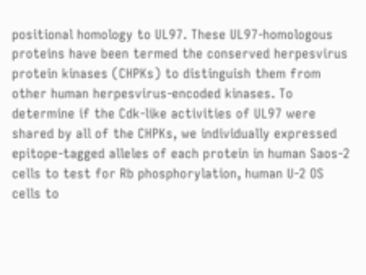positional homology to UL97. These UL97-homologous proteins have been termed the conserved herpesvirus protein kinases (CHPKs) to distinguish them from other human herpesvirus-encoded kinases. To determine if the Cdk-like activities of UL97 were shared by all of the CHPKs, we individually expressed epitope-tagged alleles of each protein in human Saos-2 cells to test for Rb phosphorylation, human U-2 OS cells to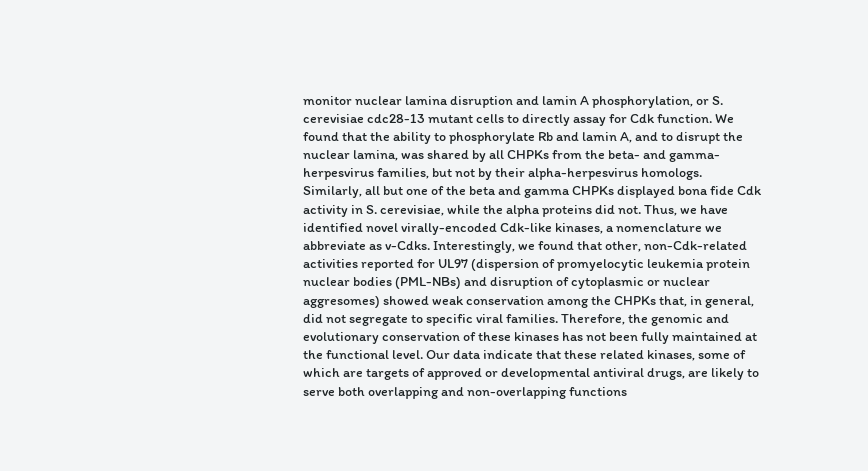monitor nuclear lamina disruption and lamin A phosphorylation, or S. cerevisiae cdc28-13 mutant cells to directly assay for Cdk function. We found that the ability to phosphorylate Rb and lamin A, and to disrupt the nuclear lamina, was shared by all CHPKs from the beta- and gamma-herpesvirus families, but not by their alpha-herpesvirus homologs. Similarly, all but one of the beta and gamma CHPKs displayed bona fide Cdk activity in S. cerevisiae, while the alpha proteins did not. Thus, we have identified novel virally-encoded Cdk-like kinases, a nomenclature we abbreviate as v-Cdks. Interestingly, we found that other, non-Cdk-related activities reported for UL97 (dispersion of promyelocytic leukemia protein nuclear bodies (PML-NBs) and disruption of cytoplasmic or nuclear aggresomes) showed weak conservation among the CHPKs that, in general, did not segregate to specific viral families. Therefore, the genomic and evolutionary conservation of these kinases has not been fully maintained at the functional level. Our data indicate that these related kinases, some of which are targets of approved or developmental antiviral drugs, are likely to serve both overlapping and non-overlapping functions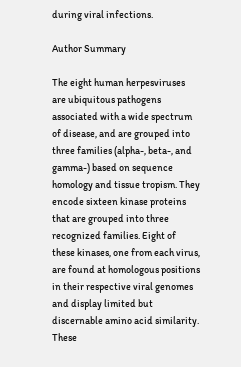during viral infections.

Author Summary

The eight human herpesviruses are ubiquitous pathogens associated with a wide spectrum of disease, and are grouped into three families (alpha-, beta-, and gamma-) based on sequence homology and tissue tropism. They encode sixteen kinase proteins that are grouped into three recognized families. Eight of these kinases, one from each virus, are found at homologous positions in their respective viral genomes and display limited but discernable amino acid similarity. These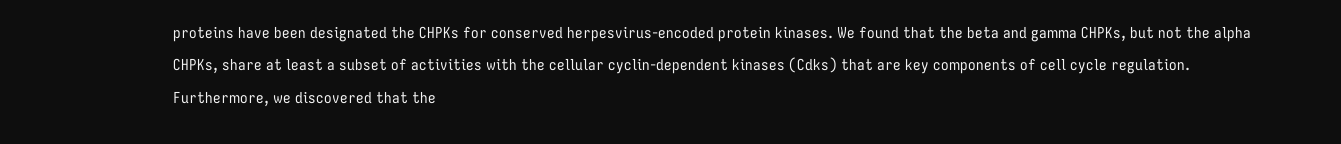proteins have been designated the CHPKs for conserved herpesvirus-encoded protein kinases. We found that the beta and gamma CHPKs, but not the alpha CHPKs, share at least a subset of activities with the cellular cyclin-dependent kinases (Cdks) that are key components of cell cycle regulation. Furthermore, we discovered that the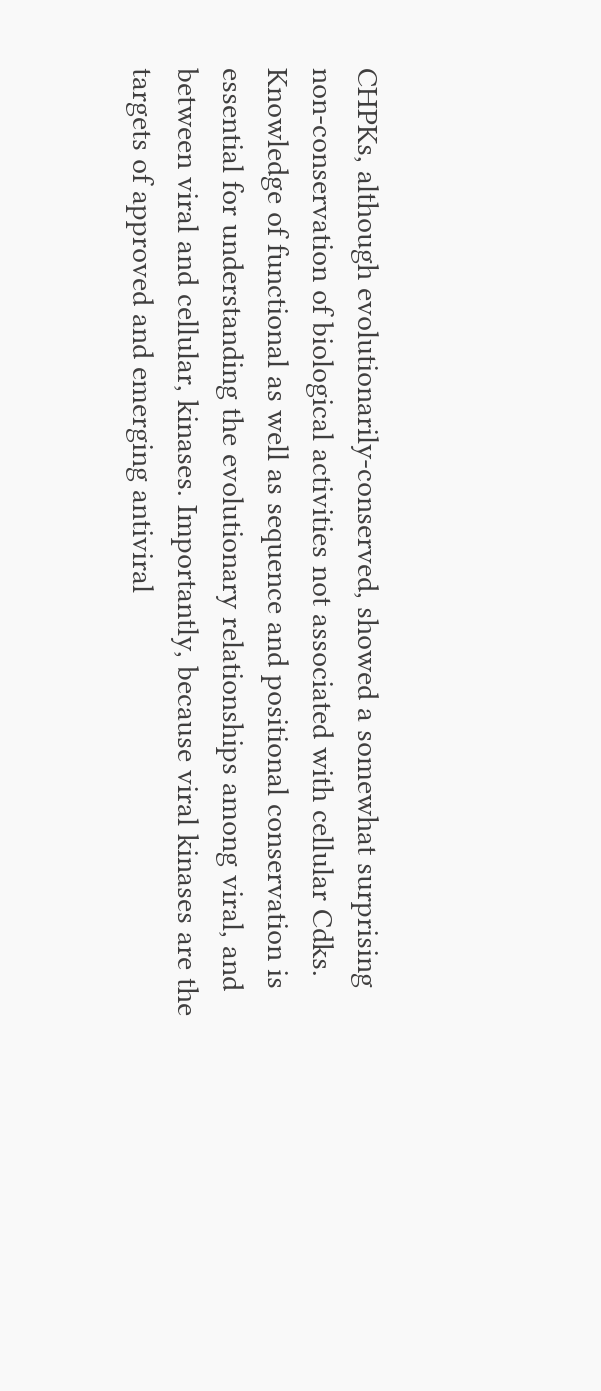CHPKs, although evolutionarily-conserved, showed a somewhat surprising non-conservation of biological activities not associated with cellular Cdks. Knowledge of functional as well as sequence and positional conservation is essential for understanding the evolutionary relationships among viral, and between viral and cellular, kinases. Importantly, because viral kinases are the targets of approved and emerging antiviral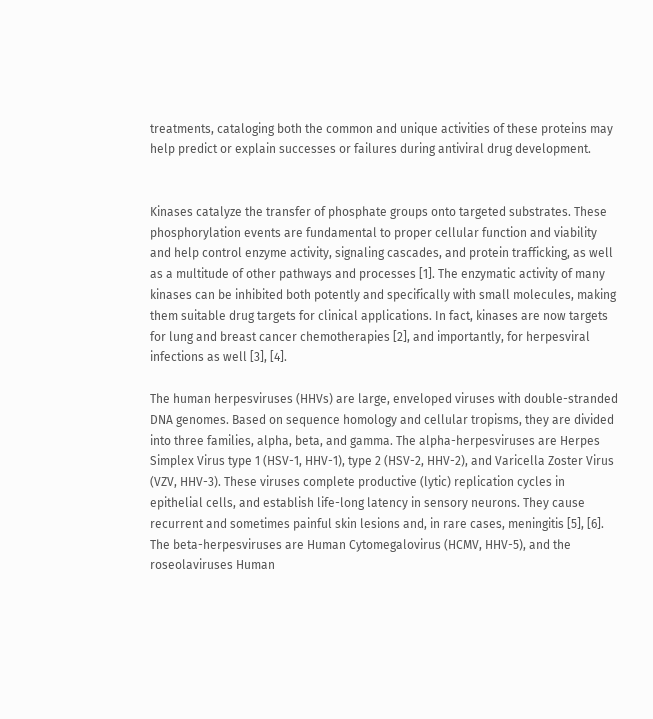treatments, cataloging both the common and unique activities of these proteins may help predict or explain successes or failures during antiviral drug development.


Kinases catalyze the transfer of phosphate groups onto targeted substrates. These phosphorylation events are fundamental to proper cellular function and viability and help control enzyme activity, signaling cascades, and protein trafficking, as well as a multitude of other pathways and processes [1]. The enzymatic activity of many kinases can be inhibited both potently and specifically with small molecules, making them suitable drug targets for clinical applications. In fact, kinases are now targets for lung and breast cancer chemotherapies [2], and importantly, for herpesviral infections as well [3], [4].

The human herpesviruses (HHVs) are large, enveloped viruses with double-stranded DNA genomes. Based on sequence homology and cellular tropisms, they are divided into three families, alpha, beta, and gamma. The alpha-herpesviruses are Herpes Simplex Virus type 1 (HSV-1, HHV-1), type 2 (HSV-2, HHV-2), and Varicella Zoster Virus (VZV, HHV-3). These viruses complete productive (lytic) replication cycles in epithelial cells, and establish life-long latency in sensory neurons. They cause recurrent and sometimes painful skin lesions and, in rare cases, meningitis [5], [6]. The beta-herpesviruses are Human Cytomegalovirus (HCMV, HHV-5), and the roseolaviruses Human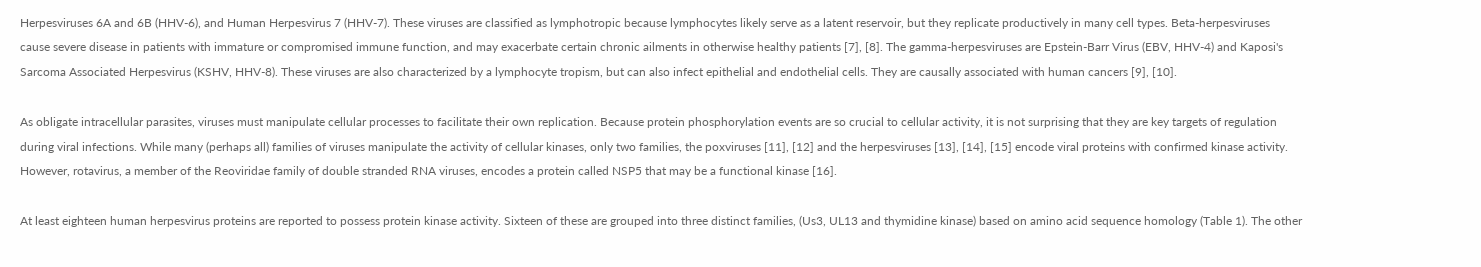Herpesviruses 6A and 6B (HHV-6), and Human Herpesvirus 7 (HHV-7). These viruses are classified as lymphotropic because lymphocytes likely serve as a latent reservoir, but they replicate productively in many cell types. Beta-herpesviruses cause severe disease in patients with immature or compromised immune function, and may exacerbate certain chronic ailments in otherwise healthy patients [7], [8]. The gamma-herpesviruses are Epstein-Barr Virus (EBV, HHV-4) and Kaposi's Sarcoma Associated Herpesvirus (KSHV, HHV-8). These viruses are also characterized by a lymphocyte tropism, but can also infect epithelial and endothelial cells. They are causally associated with human cancers [9], [10].

As obligate intracellular parasites, viruses must manipulate cellular processes to facilitate their own replication. Because protein phosphorylation events are so crucial to cellular activity, it is not surprising that they are key targets of regulation during viral infections. While many (perhaps all) families of viruses manipulate the activity of cellular kinases, only two families, the poxviruses [11], [12] and the herpesviruses [13], [14], [15] encode viral proteins with confirmed kinase activity. However, rotavirus, a member of the Reoviridae family of double stranded RNA viruses, encodes a protein called NSP5 that may be a functional kinase [16].

At least eighteen human herpesvirus proteins are reported to possess protein kinase activity. Sixteen of these are grouped into three distinct families, (Us3, UL13 and thymidine kinase) based on amino acid sequence homology (Table 1). The other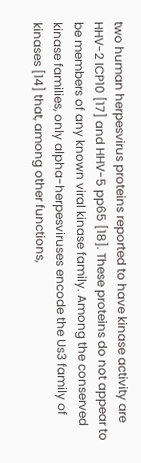two human herpesvirus proteins reported to have kinase activity are HHV-2 ICP10 [17] and HHV-5 pp65 [18]. These proteins do not appear to be members of any known viral kinase family. Among the conserved kinase families, only alpha-herpesviruses encode the Us3 family of kinases [14] that, among other functions,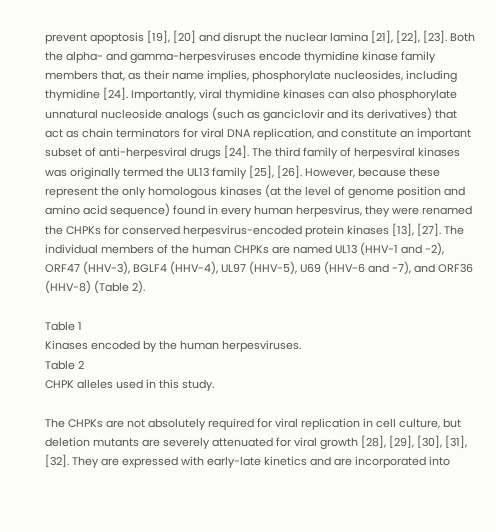prevent apoptosis [19], [20] and disrupt the nuclear lamina [21], [22], [23]. Both the alpha- and gamma-herpesviruses encode thymidine kinase family members that, as their name implies, phosphorylate nucleosides, including thymidine [24]. Importantly, viral thymidine kinases can also phosphorylate unnatural nucleoside analogs (such as ganciclovir and its derivatives) that act as chain terminators for viral DNA replication, and constitute an important subset of anti-herpesviral drugs [24]. The third family of herpesviral kinases was originally termed the UL13 family [25], [26]. However, because these represent the only homologous kinases (at the level of genome position and amino acid sequence) found in every human herpesvirus, they were renamed the CHPKs for conserved herpesvirus-encoded protein kinases [13], [27]. The individual members of the human CHPKs are named UL13 (HHV-1 and -2), ORF47 (HHV-3), BGLF4 (HHV-4), UL97 (HHV-5), U69 (HHV-6 and -7), and ORF36 (HHV-8) (Table 2).

Table 1
Kinases encoded by the human herpesviruses.
Table 2
CHPK alleles used in this study.

The CHPKs are not absolutely required for viral replication in cell culture, but deletion mutants are severely attenuated for viral growth [28], [29], [30], [31], [32]. They are expressed with early-late kinetics and are incorporated into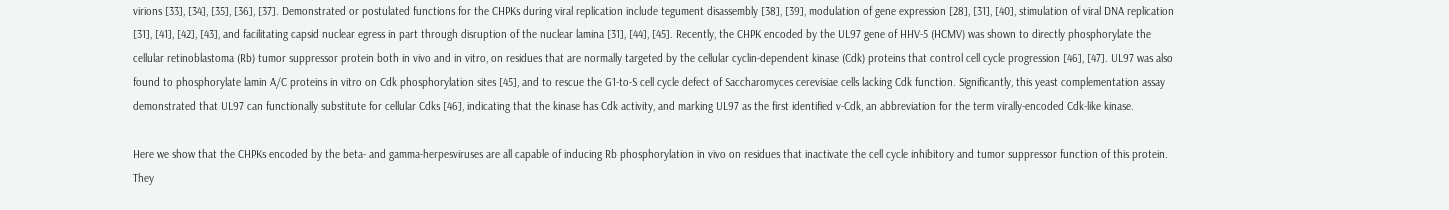virions [33], [34], [35], [36], [37]. Demonstrated or postulated functions for the CHPKs during viral replication include tegument disassembly [38], [39], modulation of gene expression [28], [31], [40], stimulation of viral DNA replication [31], [41], [42], [43], and facilitating capsid nuclear egress in part through disruption of the nuclear lamina [31], [44], [45]. Recently, the CHPK encoded by the UL97 gene of HHV-5 (HCMV) was shown to directly phosphorylate the cellular retinoblastoma (Rb) tumor suppressor protein both in vivo and in vitro, on residues that are normally targeted by the cellular cyclin-dependent kinase (Cdk) proteins that control cell cycle progression [46], [47]. UL97 was also found to phosphorylate lamin A/C proteins in vitro on Cdk phosphorylation sites [45], and to rescue the G1-to-S cell cycle defect of Saccharomyces cerevisiae cells lacking Cdk function. Significantly, this yeast complementation assay demonstrated that UL97 can functionally substitute for cellular Cdks [46], indicating that the kinase has Cdk activity, and marking UL97 as the first identified v-Cdk, an abbreviation for the term virally-encoded Cdk-like kinase.

Here we show that the CHPKs encoded by the beta- and gamma-herpesviruses are all capable of inducing Rb phosphorylation in vivo on residues that inactivate the cell cycle inhibitory and tumor suppressor function of this protein. They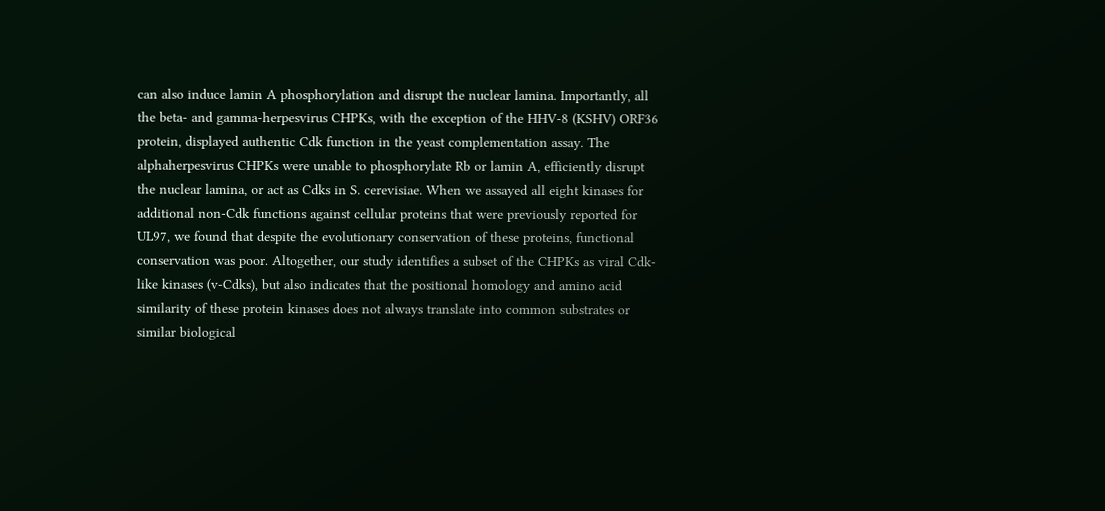can also induce lamin A phosphorylation and disrupt the nuclear lamina. Importantly, all the beta- and gamma-herpesvirus CHPKs, with the exception of the HHV-8 (KSHV) ORF36 protein, displayed authentic Cdk function in the yeast complementation assay. The alphaherpesvirus CHPKs were unable to phosphorylate Rb or lamin A, efficiently disrupt the nuclear lamina, or act as Cdks in S. cerevisiae. When we assayed all eight kinases for additional non-Cdk functions against cellular proteins that were previously reported for UL97, we found that despite the evolutionary conservation of these proteins, functional conservation was poor. Altogether, our study identifies a subset of the CHPKs as viral Cdk-like kinases (v-Cdks), but also indicates that the positional homology and amino acid similarity of these protein kinases does not always translate into common substrates or similar biological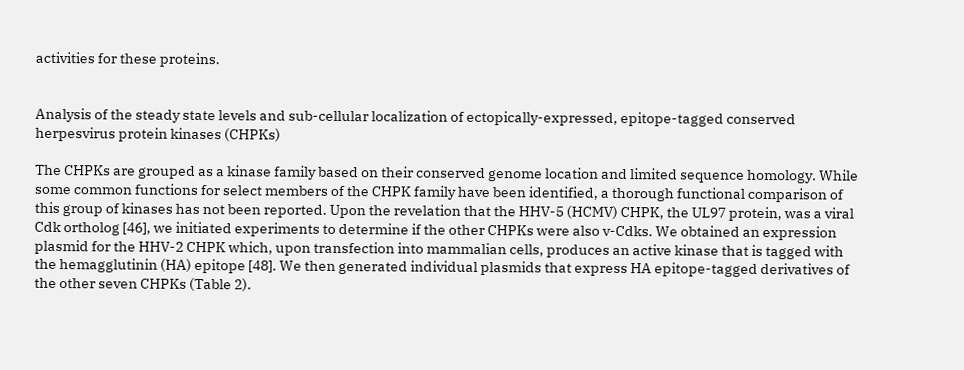activities for these proteins.


Analysis of the steady state levels and sub-cellular localization of ectopically-expressed, epitope-tagged conserved herpesvirus protein kinases (CHPKs)

The CHPKs are grouped as a kinase family based on their conserved genome location and limited sequence homology. While some common functions for select members of the CHPK family have been identified, a thorough functional comparison of this group of kinases has not been reported. Upon the revelation that the HHV-5 (HCMV) CHPK, the UL97 protein, was a viral Cdk ortholog [46], we initiated experiments to determine if the other CHPKs were also v-Cdks. We obtained an expression plasmid for the HHV-2 CHPK which, upon transfection into mammalian cells, produces an active kinase that is tagged with the hemagglutinin (HA) epitope [48]. We then generated individual plasmids that express HA epitope-tagged derivatives of the other seven CHPKs (Table 2).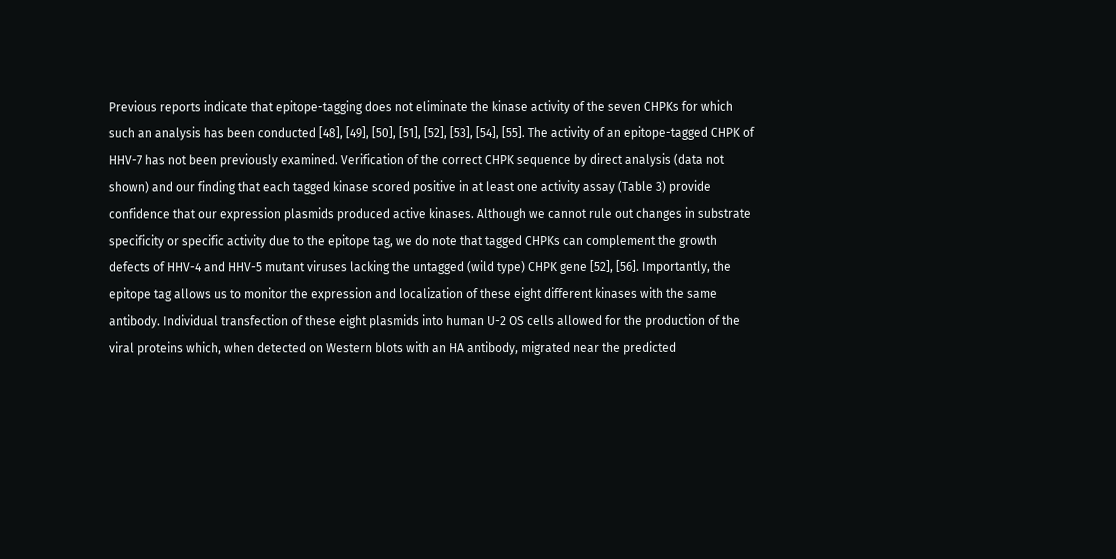Previous reports indicate that epitope-tagging does not eliminate the kinase activity of the seven CHPKs for which such an analysis has been conducted [48], [49], [50], [51], [52], [53], [54], [55]. The activity of an epitope-tagged CHPK of HHV-7 has not been previously examined. Verification of the correct CHPK sequence by direct analysis (data not shown) and our finding that each tagged kinase scored positive in at least one activity assay (Table 3) provide confidence that our expression plasmids produced active kinases. Although we cannot rule out changes in substrate specificity or specific activity due to the epitope tag, we do note that tagged CHPKs can complement the growth defects of HHV-4 and HHV-5 mutant viruses lacking the untagged (wild type) CHPK gene [52], [56]. Importantly, the epitope tag allows us to monitor the expression and localization of these eight different kinases with the same antibody. Individual transfection of these eight plasmids into human U-2 OS cells allowed for the production of the viral proteins which, when detected on Western blots with an HA antibody, migrated near the predicted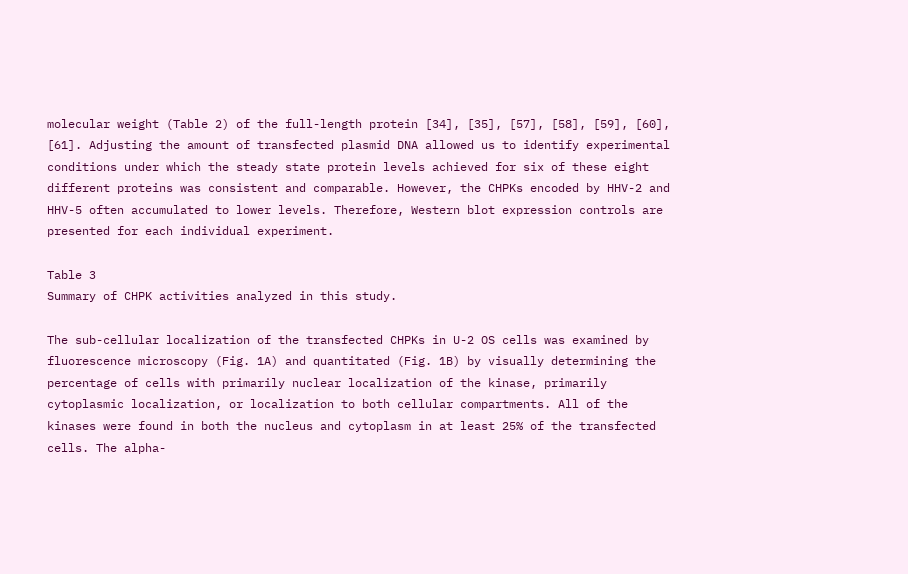molecular weight (Table 2) of the full-length protein [34], [35], [57], [58], [59], [60], [61]. Adjusting the amount of transfected plasmid DNA allowed us to identify experimental conditions under which the steady state protein levels achieved for six of these eight different proteins was consistent and comparable. However, the CHPKs encoded by HHV-2 and HHV-5 often accumulated to lower levels. Therefore, Western blot expression controls are presented for each individual experiment.

Table 3
Summary of CHPK activities analyzed in this study.

The sub-cellular localization of the transfected CHPKs in U-2 OS cells was examined by fluorescence microscopy (Fig. 1A) and quantitated (Fig. 1B) by visually determining the percentage of cells with primarily nuclear localization of the kinase, primarily cytoplasmic localization, or localization to both cellular compartments. All of the kinases were found in both the nucleus and cytoplasm in at least 25% of the transfected cells. The alpha-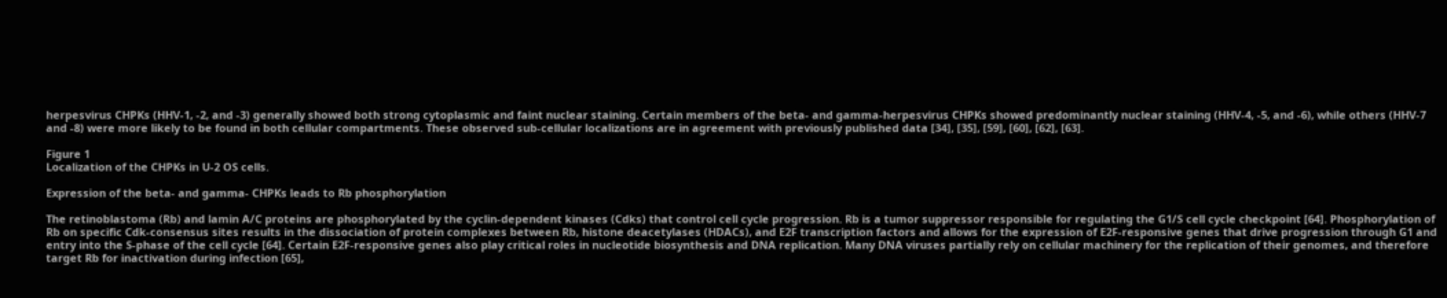herpesvirus CHPKs (HHV-1, -2, and -3) generally showed both strong cytoplasmic and faint nuclear staining. Certain members of the beta- and gamma-herpesvirus CHPKs showed predominantly nuclear staining (HHV-4, -5, and -6), while others (HHV-7 and -8) were more likely to be found in both cellular compartments. These observed sub-cellular localizations are in agreement with previously published data [34], [35], [59], [60], [62], [63].

Figure 1
Localization of the CHPKs in U-2 OS cells.

Expression of the beta- and gamma- CHPKs leads to Rb phosphorylation

The retinoblastoma (Rb) and lamin A/C proteins are phosphorylated by the cyclin-dependent kinases (Cdks) that control cell cycle progression. Rb is a tumor suppressor responsible for regulating the G1/S cell cycle checkpoint [64]. Phosphorylation of Rb on specific Cdk-consensus sites results in the dissociation of protein complexes between Rb, histone deacetylases (HDACs), and E2F transcription factors and allows for the expression of E2F-responsive genes that drive progression through G1 and entry into the S-phase of the cell cycle [64]. Certain E2F-responsive genes also play critical roles in nucleotide biosynthesis and DNA replication. Many DNA viruses partially rely on cellular machinery for the replication of their genomes, and therefore target Rb for inactivation during infection [65],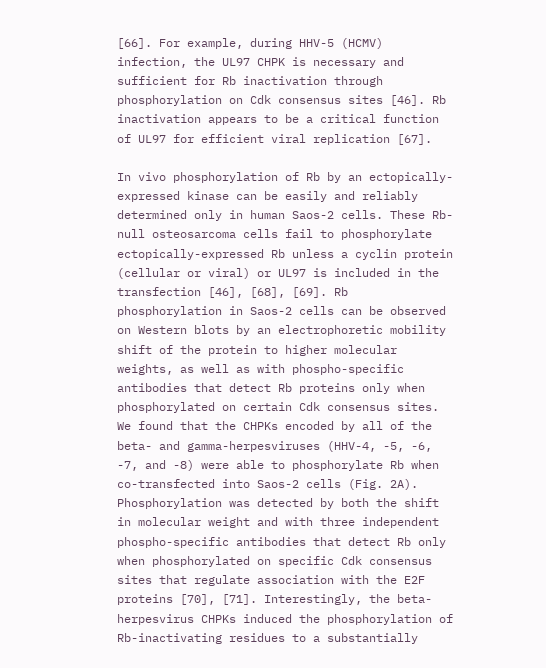[66]. For example, during HHV-5 (HCMV) infection, the UL97 CHPK is necessary and sufficient for Rb inactivation through phosphorylation on Cdk consensus sites [46]. Rb inactivation appears to be a critical function of UL97 for efficient viral replication [67].

In vivo phosphorylation of Rb by an ectopically-expressed kinase can be easily and reliably determined only in human Saos-2 cells. These Rb-null osteosarcoma cells fail to phosphorylate ectopically-expressed Rb unless a cyclin protein (cellular or viral) or UL97 is included in the transfection [46], [68], [69]. Rb phosphorylation in Saos-2 cells can be observed on Western blots by an electrophoretic mobility shift of the protein to higher molecular weights, as well as with phospho-specific antibodies that detect Rb proteins only when phosphorylated on certain Cdk consensus sites. We found that the CHPKs encoded by all of the beta- and gamma-herpesviruses (HHV-4, -5, -6, -7, and -8) were able to phosphorylate Rb when co-transfected into Saos-2 cells (Fig. 2A). Phosphorylation was detected by both the shift in molecular weight and with three independent phospho-specific antibodies that detect Rb only when phosphorylated on specific Cdk consensus sites that regulate association with the E2F proteins [70], [71]. Interestingly, the beta-herpesvirus CHPKs induced the phosphorylation of Rb-inactivating residues to a substantially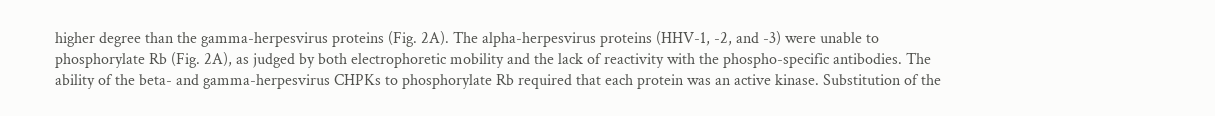higher degree than the gamma-herpesvirus proteins (Fig. 2A). The alpha-herpesvirus proteins (HHV-1, -2, and -3) were unable to phosphorylate Rb (Fig. 2A), as judged by both electrophoretic mobility and the lack of reactivity with the phospho-specific antibodies. The ability of the beta- and gamma-herpesvirus CHPKs to phosphorylate Rb required that each protein was an active kinase. Substitution of the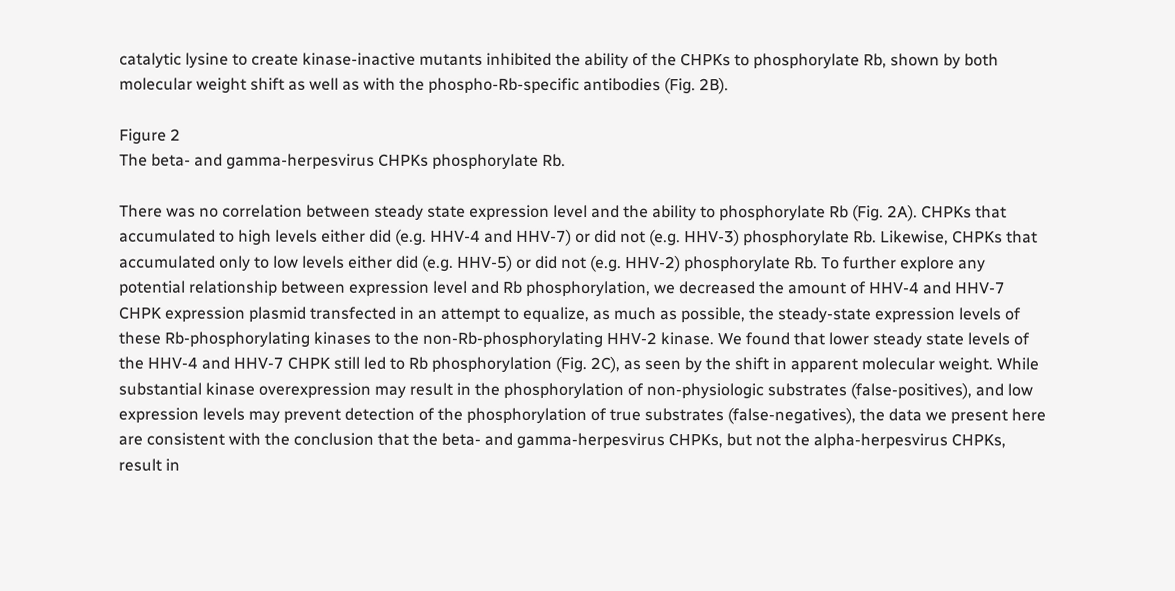catalytic lysine to create kinase-inactive mutants inhibited the ability of the CHPKs to phosphorylate Rb, shown by both molecular weight shift as well as with the phospho-Rb-specific antibodies (Fig. 2B).

Figure 2
The beta- and gamma-herpesvirus CHPKs phosphorylate Rb.

There was no correlation between steady state expression level and the ability to phosphorylate Rb (Fig. 2A). CHPKs that accumulated to high levels either did (e.g. HHV-4 and HHV-7) or did not (e.g. HHV-3) phosphorylate Rb. Likewise, CHPKs that accumulated only to low levels either did (e.g. HHV-5) or did not (e.g. HHV-2) phosphorylate Rb. To further explore any potential relationship between expression level and Rb phosphorylation, we decreased the amount of HHV-4 and HHV-7 CHPK expression plasmid transfected in an attempt to equalize, as much as possible, the steady-state expression levels of these Rb-phosphorylating kinases to the non-Rb-phosphorylating HHV-2 kinase. We found that lower steady state levels of the HHV-4 and HHV-7 CHPK still led to Rb phosphorylation (Fig. 2C), as seen by the shift in apparent molecular weight. While substantial kinase overexpression may result in the phosphorylation of non-physiologic substrates (false-positives), and low expression levels may prevent detection of the phosphorylation of true substrates (false-negatives), the data we present here are consistent with the conclusion that the beta- and gamma-herpesvirus CHPKs, but not the alpha-herpesvirus CHPKs, result in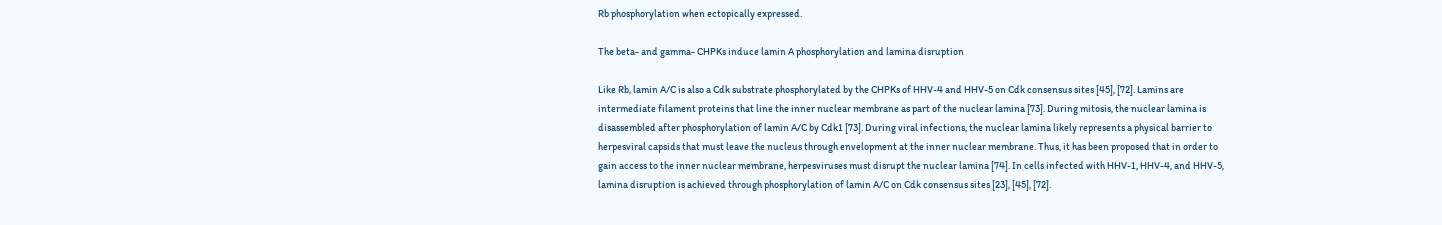Rb phosphorylation when ectopically expressed.

The beta- and gamma- CHPKs induce lamin A phosphorylation and lamina disruption

Like Rb, lamin A/C is also a Cdk substrate phosphorylated by the CHPKs of HHV-4 and HHV-5 on Cdk consensus sites [45], [72]. Lamins are intermediate filament proteins that line the inner nuclear membrane as part of the nuclear lamina [73]. During mitosis, the nuclear lamina is disassembled after phosphorylation of lamin A/C by Cdk1 [73]. During viral infections, the nuclear lamina likely represents a physical barrier to herpesviral capsids that must leave the nucleus through envelopment at the inner nuclear membrane. Thus, it has been proposed that in order to gain access to the inner nuclear membrane, herpesviruses must disrupt the nuclear lamina [74]. In cells infected with HHV-1, HHV-4, and HHV-5, lamina disruption is achieved through phosphorylation of lamin A/C on Cdk consensus sites [23], [45], [72].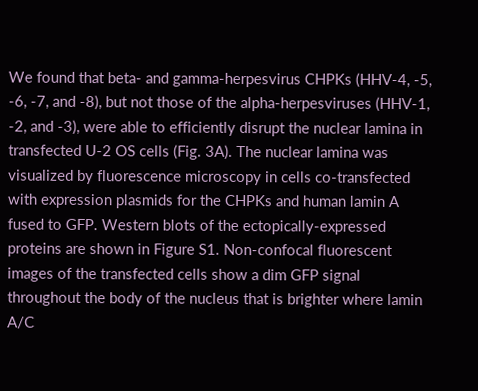We found that beta- and gamma-herpesvirus CHPKs (HHV-4, -5, -6, -7, and -8), but not those of the alpha-herpesviruses (HHV-1, -2, and -3), were able to efficiently disrupt the nuclear lamina in transfected U-2 OS cells (Fig. 3A). The nuclear lamina was visualized by fluorescence microscopy in cells co-transfected with expression plasmids for the CHPKs and human lamin A fused to GFP. Western blots of the ectopically-expressed proteins are shown in Figure S1. Non-confocal fluorescent images of the transfected cells show a dim GFP signal throughout the body of the nucleus that is brighter where lamin A/C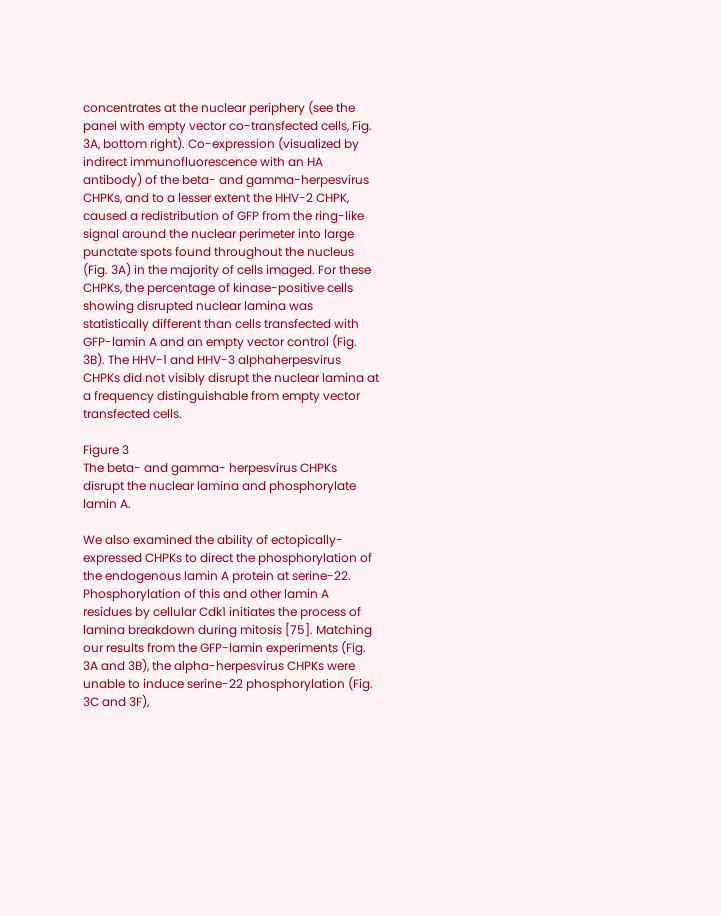concentrates at the nuclear periphery (see the panel with empty vector co-transfected cells, Fig. 3A, bottom right). Co-expression (visualized by indirect immunofluorescence with an HA antibody) of the beta- and gamma-herpesvirus CHPKs, and to a lesser extent the HHV-2 CHPK, caused a redistribution of GFP from the ring-like signal around the nuclear perimeter into large punctate spots found throughout the nucleus (Fig. 3A) in the majority of cells imaged. For these CHPKs, the percentage of kinase-positive cells showing disrupted nuclear lamina was statistically different than cells transfected with GFP-lamin A and an empty vector control (Fig. 3B). The HHV-1 and HHV-3 alphaherpesvirus CHPKs did not visibly disrupt the nuclear lamina at a frequency distinguishable from empty vector transfected cells.

Figure 3
The beta- and gamma- herpesvirus CHPKs disrupt the nuclear lamina and phosphorylate lamin A.

We also examined the ability of ectopically-expressed CHPKs to direct the phosphorylation of the endogenous lamin A protein at serine-22. Phosphorylation of this and other lamin A residues by cellular Cdk1 initiates the process of lamina breakdown during mitosis [75]. Matching our results from the GFP-lamin experiments (Fig. 3A and 3B), the alpha-herpesvirus CHPKs were unable to induce serine-22 phosphorylation (Fig. 3C and 3F),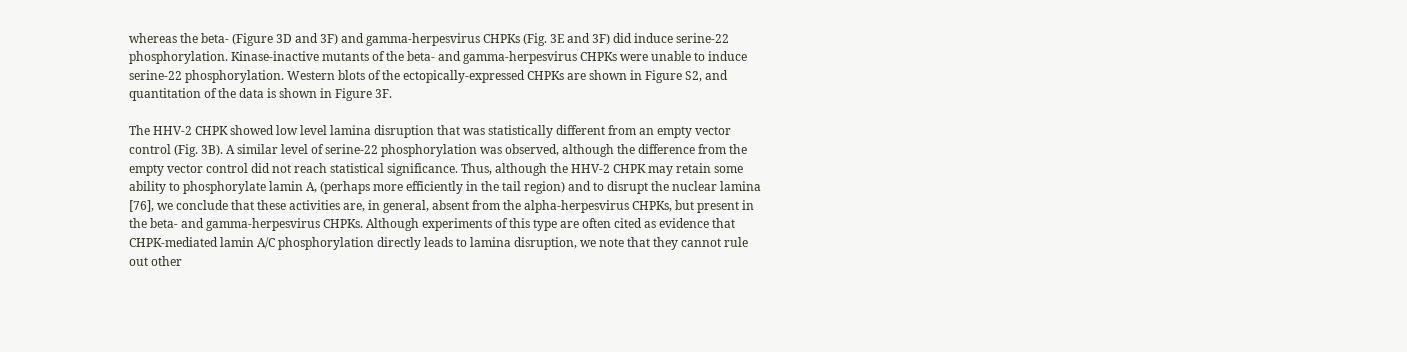whereas the beta- (Figure 3D and 3F) and gamma-herpesvirus CHPKs (Fig. 3E and 3F) did induce serine-22 phosphorylation. Kinase-inactive mutants of the beta- and gamma-herpesvirus CHPKs were unable to induce serine-22 phosphorylation. Western blots of the ectopically-expressed CHPKs are shown in Figure S2, and quantitation of the data is shown in Figure 3F.

The HHV-2 CHPK showed low level lamina disruption that was statistically different from an empty vector control (Fig. 3B). A similar level of serine-22 phosphorylation was observed, although the difference from the empty vector control did not reach statistical significance. Thus, although the HHV-2 CHPK may retain some ability to phosphorylate lamin A, (perhaps more efficiently in the tail region) and to disrupt the nuclear lamina [76], we conclude that these activities are, in general, absent from the alpha-herpesvirus CHPKs, but present in the beta- and gamma-herpesvirus CHPKs. Although experiments of this type are often cited as evidence that CHPK-mediated lamin A/C phosphorylation directly leads to lamina disruption, we note that they cannot rule out other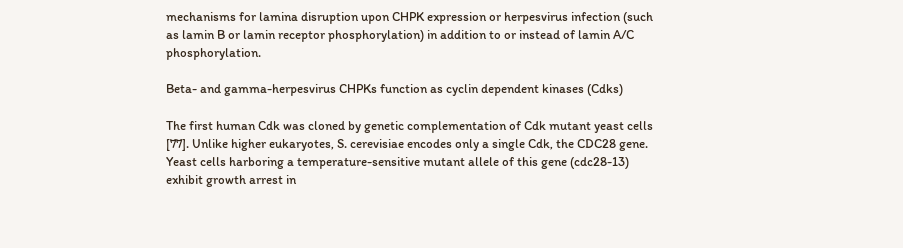mechanisms for lamina disruption upon CHPK expression or herpesvirus infection (such as lamin B or lamin receptor phosphorylation) in addition to or instead of lamin A/C phosphorylation.

Beta- and gamma-herpesvirus CHPKs function as cyclin dependent kinases (Cdks)

The first human Cdk was cloned by genetic complementation of Cdk mutant yeast cells [77]. Unlike higher eukaryotes, S. cerevisiae encodes only a single Cdk, the CDC28 gene. Yeast cells harboring a temperature-sensitive mutant allele of this gene (cdc28-13) exhibit growth arrest in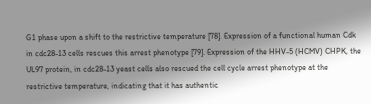G1 phase upon a shift to the restrictive temperature [78]. Expression of a functional human Cdk in cdc28-13 cells rescues this arrest phenotype [79]. Expression of the HHV-5 (HCMV) CHPK, the UL97 protein, in cdc28-13 yeast cells also rescued the cell cycle arrest phenotype at the restrictive temperature, indicating that it has authentic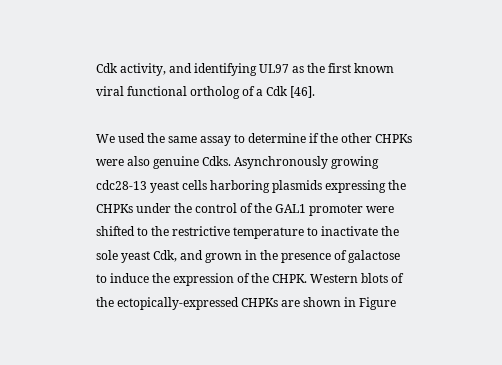Cdk activity, and identifying UL97 as the first known viral functional ortholog of a Cdk [46].

We used the same assay to determine if the other CHPKs were also genuine Cdks. Asynchronously growing cdc28-13 yeast cells harboring plasmids expressing the CHPKs under the control of the GAL1 promoter were shifted to the restrictive temperature to inactivate the sole yeast Cdk, and grown in the presence of galactose to induce the expression of the CHPK. Western blots of the ectopically-expressed CHPKs are shown in Figure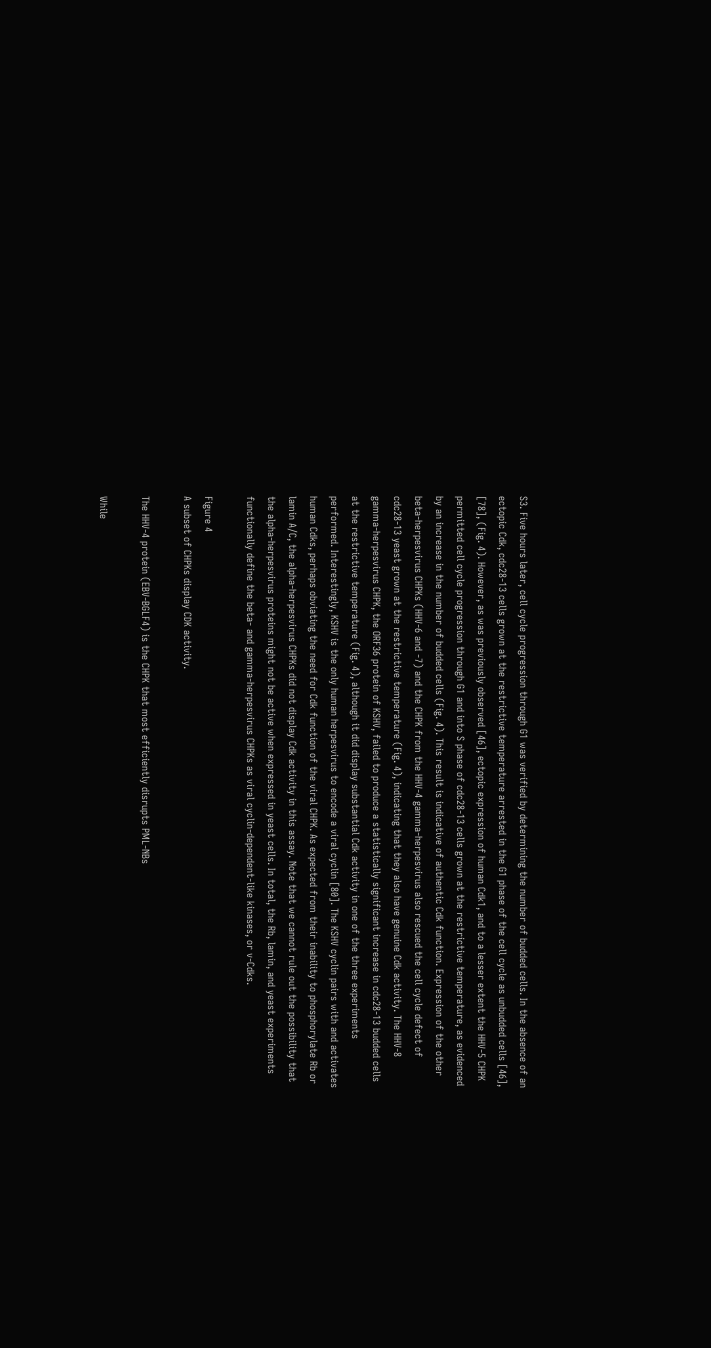S3. Five hours later, cell cycle progression through G1 was verified by determining the number of budded cells. In the absence of an ectopic Cdk, cdc28-13 cells grown at the restrictive temperature arrested in the G1 phase of the cell cycle as unbudded cells [46], [78], (Fig. 4). However, as was previously observed [46], ectopic expression of human Cdk1, and to a lesser extent the HHV-5 CHPK permitted cell cycle progression through G1 and into S phase of cdc28-13 cells grown at the restrictive temperature, as evidenced by an increase in the number of budded cells (Fig. 4). This result is indicative of authentic Cdk function. Expression of the other beta-herpesvirus CHPKs (HHV-6 and -7) and the CHPK from the HHV-4 gamma-herpesvirus also rescued the cell cycle defect of cdc28-13 yeast grown at the restrictive temperature (Fig. 4), indicating that they also have genuine Cdk activity. The HHV-8 gamma-herpesvirus CHPK, the ORF36 protein of KSHV, failed to produce a statistically significant increase in cdc28-13 budded cells at the restrictive temperature (Fig. 4), although it did display substantial Cdk activity in one of the three experiments performed. Interestingly, KSHV is the only human herpesvirus to encode a viral cyclin [80]. The KSHV cyclin pairs with and activates human Cdks, perhaps obviating the need for Cdk function of the viral CHPK. As expected from their inability to phosphorylate Rb or lamin A/C, the alpha-herpesvirus CHPKs did not display Cdk activity in this assay. Note that we cannot rule out the possibility that the alpha-herpesvirus proteins might not be active when expressed in yeast cells. In total, the Rb, lamin, and yeast experiments functionally define the beta- and gamma-herpesvirus CHPKs as viral cyclin-dependent-like kinases, or v-Cdks.

Figure 4
A subset of CHPKs display CDK activity.

The HHV-4 protein (EBV-BGLF4) is the CHPK that most efficiently disrupts PML-NBs

While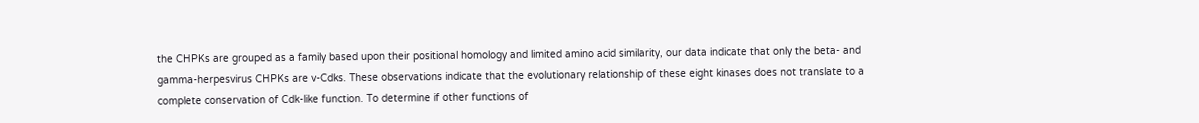the CHPKs are grouped as a family based upon their positional homology and limited amino acid similarity, our data indicate that only the beta- and gamma-herpesvirus CHPKs are v-Cdks. These observations indicate that the evolutionary relationship of these eight kinases does not translate to a complete conservation of Cdk-like function. To determine if other functions of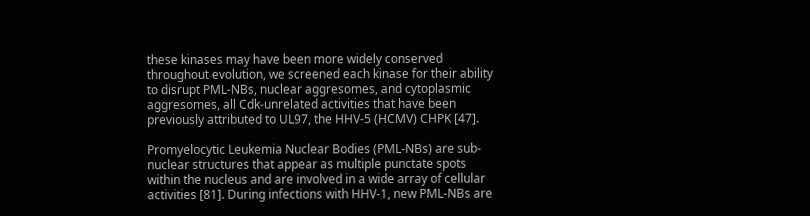these kinases may have been more widely conserved throughout evolution, we screened each kinase for their ability to disrupt PML-NBs, nuclear aggresomes, and cytoplasmic aggresomes, all Cdk-unrelated activities that have been previously attributed to UL97, the HHV-5 (HCMV) CHPK [47].

Promyelocytic Leukemia Nuclear Bodies (PML-NBs) are sub-nuclear structures that appear as multiple punctate spots within the nucleus and are involved in a wide array of cellular activities [81]. During infections with HHV-1, new PML-NBs are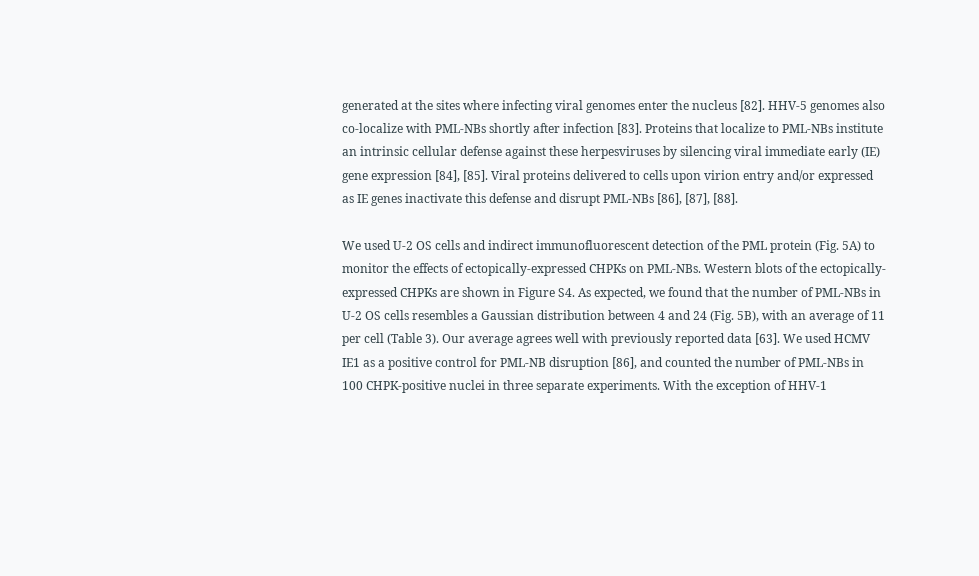generated at the sites where infecting viral genomes enter the nucleus [82]. HHV-5 genomes also co-localize with PML-NBs shortly after infection [83]. Proteins that localize to PML-NBs institute an intrinsic cellular defense against these herpesviruses by silencing viral immediate early (IE) gene expression [84], [85]. Viral proteins delivered to cells upon virion entry and/or expressed as IE genes inactivate this defense and disrupt PML-NBs [86], [87], [88].

We used U-2 OS cells and indirect immunofluorescent detection of the PML protein (Fig. 5A) to monitor the effects of ectopically-expressed CHPKs on PML-NBs. Western blots of the ectopically-expressed CHPKs are shown in Figure S4. As expected, we found that the number of PML-NBs in U-2 OS cells resembles a Gaussian distribution between 4 and 24 (Fig. 5B), with an average of 11 per cell (Table 3). Our average agrees well with previously reported data [63]. We used HCMV IE1 as a positive control for PML-NB disruption [86], and counted the number of PML-NBs in 100 CHPK-positive nuclei in three separate experiments. With the exception of HHV-1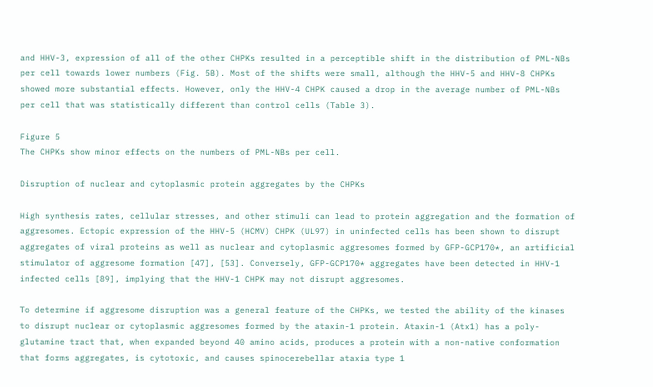and HHV-3, expression of all of the other CHPKs resulted in a perceptible shift in the distribution of PML-NBs per cell towards lower numbers (Fig. 5B). Most of the shifts were small, although the HHV-5 and HHV-8 CHPKs showed more substantial effects. However, only the HHV-4 CHPK caused a drop in the average number of PML-NBs per cell that was statistically different than control cells (Table 3).

Figure 5
The CHPKs show minor effects on the numbers of PML-NBs per cell.

Disruption of nuclear and cytoplasmic protein aggregates by the CHPKs

High synthesis rates, cellular stresses, and other stimuli can lead to protein aggregation and the formation of aggresomes. Ectopic expression of the HHV-5 (HCMV) CHPK (UL97) in uninfected cells has been shown to disrupt aggregates of viral proteins as well as nuclear and cytoplasmic aggresomes formed by GFP-GCP170*, an artificial stimulator of aggresome formation [47], [53]. Conversely, GFP-GCP170* aggregates have been detected in HHV-1 infected cells [89], implying that the HHV-1 CHPK may not disrupt aggresomes.

To determine if aggresome disruption was a general feature of the CHPKs, we tested the ability of the kinases to disrupt nuclear or cytoplasmic aggresomes formed by the ataxin-1 protein. Ataxin-1 (Atx1) has a poly-glutamine tract that, when expanded beyond 40 amino acids, produces a protein with a non-native conformation that forms aggregates, is cytotoxic, and causes spinocerebellar ataxia type 1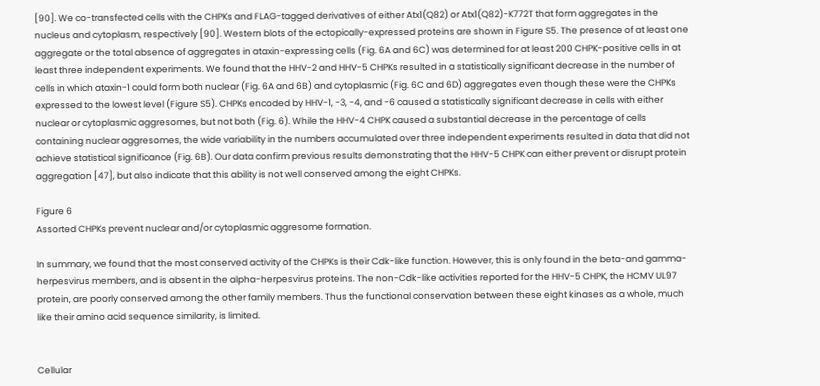[90]. We co-transfected cells with the CHPKs and FLAG-tagged derivatives of either Atx1(Q82) or Atx1(Q82)-K772T that form aggregates in the nucleus and cytoplasm, respectively [90]. Western blots of the ectopically-expressed proteins are shown in Figure S5. The presence of at least one aggregate or the total absence of aggregates in ataxin-expressing cells (Fig. 6A and 6C) was determined for at least 200 CHPK-positive cells in at least three independent experiments. We found that the HHV-2 and HHV-5 CHPKs resulted in a statistically significant decrease in the number of cells in which ataxin-1 could form both nuclear (Fig. 6A and 6B) and cytoplasmic (Fig. 6C and 6D) aggregates even though these were the CHPKs expressed to the lowest level (Figure S5). CHPKs encoded by HHV-1, -3, -4, and -6 caused a statistically significant decrease in cells with either nuclear or cytoplasmic aggresomes, but not both (Fig. 6). While the HHV-4 CHPK caused a substantial decrease in the percentage of cells containing nuclear aggresomes, the wide variability in the numbers accumulated over three independent experiments resulted in data that did not achieve statistical significance (Fig. 6B). Our data confirm previous results demonstrating that the HHV-5 CHPK can either prevent or disrupt protein aggregation [47], but also indicate that this ability is not well conserved among the eight CHPKs.

Figure 6
Assorted CHPKs prevent nuclear and/or cytoplasmic aggresome formation.

In summary, we found that the most conserved activity of the CHPKs is their Cdk-like function. However, this is only found in the beta-and gamma-herpesvirus members, and is absent in the alpha-herpesvirus proteins. The non-Cdk-like activities reported for the HHV-5 CHPK, the HCMV UL97 protein, are poorly conserved among the other family members. Thus the functional conservation between these eight kinases as a whole, much like their amino acid sequence similarity, is limited.


Cellular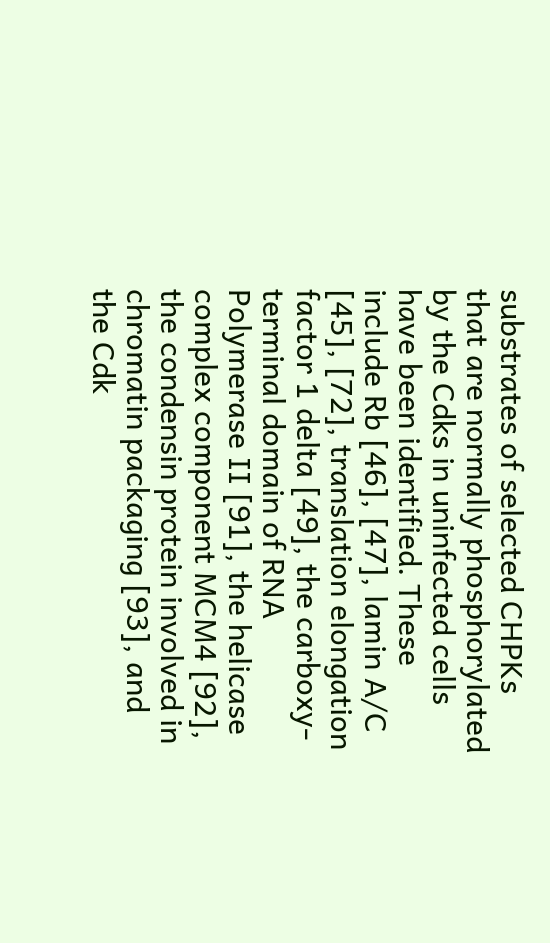substrates of selected CHPKs that are normally phosphorylated by the Cdks in uninfected cells have been identified. These include Rb [46], [47], lamin A/C [45], [72], translation elongation factor 1 delta [49], the carboxy-terminal domain of RNA Polymerase II [91], the helicase complex component MCM4 [92], the condensin protein involved in chromatin packaging [93], and the Cdk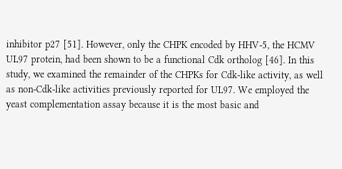inhibitor p27 [51]. However, only the CHPK encoded by HHV-5, the HCMV UL97 protein, had been shown to be a functional Cdk ortholog [46]. In this study, we examined the remainder of the CHPKs for Cdk-like activity, as well as non-Cdk-like activities previously reported for UL97. We employed the yeast complementation assay because it is the most basic and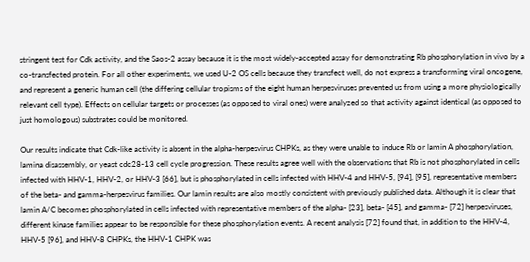stringent test for Cdk activity, and the Saos-2 assay because it is the most widely-accepted assay for demonstrating Rb phosphorylation in vivo by a co-transfected protein. For all other experiments, we used U-2 OS cells because they transfect well, do not express a transforming viral oncogene, and represent a generic human cell (the differing cellular tropisms of the eight human herpesviruses prevented us from using a more physiologically relevant cell type). Effects on cellular targets or processes (as opposed to viral ones) were analyzed so that activity against identical (as opposed to just homologous) substrates could be monitored.

Our results indicate that Cdk-like activity is absent in the alpha-herpesvirus CHPKs, as they were unable to induce Rb or lamin A phosphorylation, lamina disassembly, or yeast cdc28-13 cell cycle progression. These results agree well with the observations that Rb is not phosphorylated in cells infected with HHV-1, HHV-2, or HHV-3 [66], but is phosphorylated in cells infected with HHV-4 and HHV-5, [94], [95], representative members of the beta- and gamma-herpesvirus families. Our lamin results are also mostly consistent with previously published data. Although it is clear that lamin A/C becomes phosphorylated in cells infected with representative members of the alpha- [23], beta- [45], and gamma- [72] herpesviruses, different kinase families appear to be responsible for these phosphorylation events. A recent analysis [72] found that, in addition to the HHV-4, HHV-5 [96], and HHV-8 CHPKs, the HHV-1 CHPK was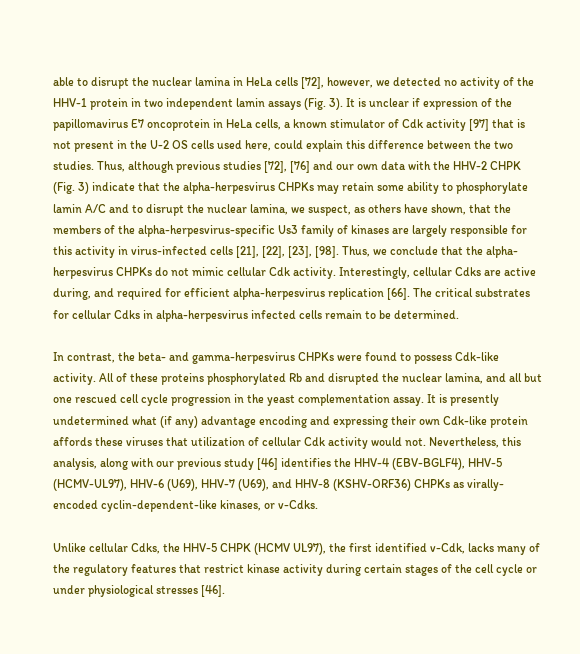able to disrupt the nuclear lamina in HeLa cells [72], however, we detected no activity of the HHV-1 protein in two independent lamin assays (Fig. 3). It is unclear if expression of the papillomavirus E7 oncoprotein in HeLa cells, a known stimulator of Cdk activity [97] that is not present in the U-2 OS cells used here, could explain this difference between the two studies. Thus, although previous studies [72], [76] and our own data with the HHV-2 CHPK (Fig. 3) indicate that the alpha-herpesvirus CHPKs may retain some ability to phosphorylate lamin A/C and to disrupt the nuclear lamina, we suspect, as others have shown, that the members of the alpha-herpesvirus-specific Us3 family of kinases are largely responsible for this activity in virus-infected cells [21], [22], [23], [98]. Thus, we conclude that the alpha-herpesvirus CHPKs do not mimic cellular Cdk activity. Interestingly, cellular Cdks are active during, and required for efficient alpha-herpesvirus replication [66]. The critical substrates for cellular Cdks in alpha-herpesvirus infected cells remain to be determined.

In contrast, the beta- and gamma-herpesvirus CHPKs were found to possess Cdk-like activity. All of these proteins phosphorylated Rb and disrupted the nuclear lamina, and all but one rescued cell cycle progression in the yeast complementation assay. It is presently undetermined what (if any) advantage encoding and expressing their own Cdk-like protein affords these viruses that utilization of cellular Cdk activity would not. Nevertheless, this analysis, along with our previous study [46] identifies the HHV-4 (EBV-BGLF4), HHV-5 (HCMV-UL97), HHV-6 (U69), HHV-7 (U69), and HHV-8 (KSHV-ORF36) CHPKs as virally-encoded cyclin-dependent-like kinases, or v-Cdks.

Unlike cellular Cdks, the HHV-5 CHPK (HCMV UL97), the first identified v-Cdk, lacks many of the regulatory features that restrict kinase activity during certain stages of the cell cycle or under physiological stresses [46].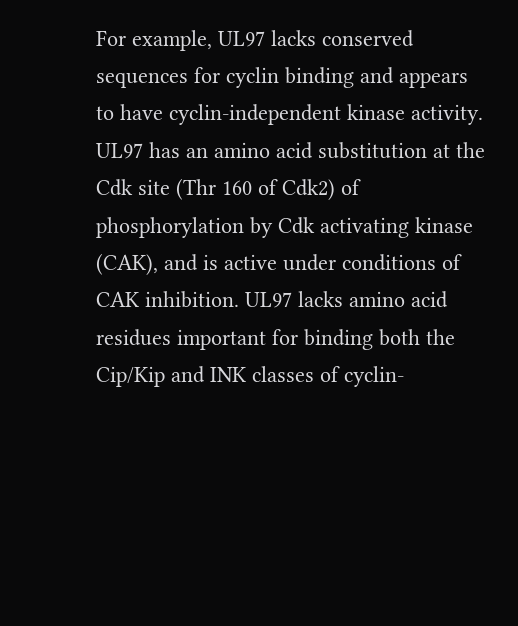For example, UL97 lacks conserved sequences for cyclin binding and appears to have cyclin-independent kinase activity. UL97 has an amino acid substitution at the Cdk site (Thr 160 of Cdk2) of phosphorylation by Cdk activating kinase (CAK), and is active under conditions of CAK inhibition. UL97 lacks amino acid residues important for binding both the Cip/Kip and INK classes of cyclin-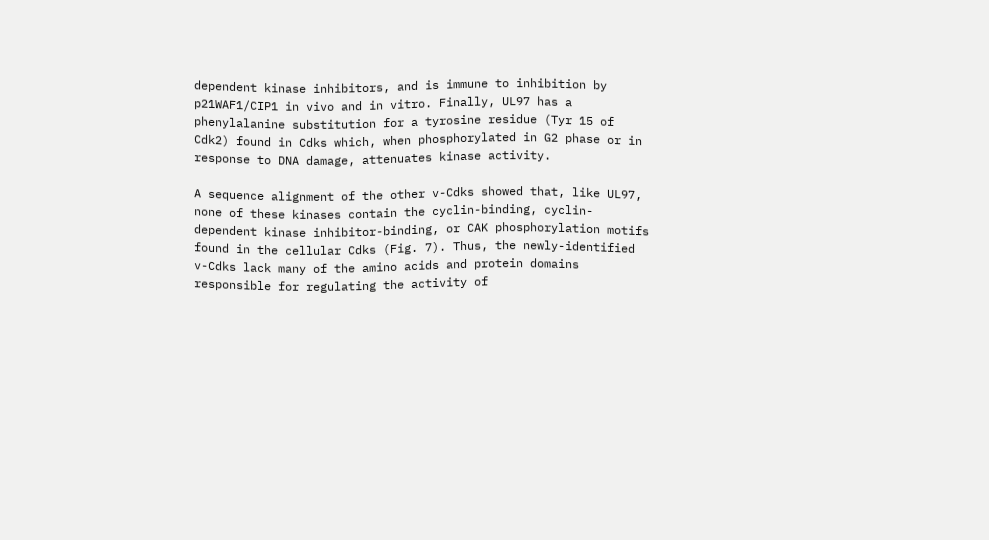dependent kinase inhibitors, and is immune to inhibition by p21WAF1/CIP1 in vivo and in vitro. Finally, UL97 has a phenylalanine substitution for a tyrosine residue (Tyr 15 of Cdk2) found in Cdks which, when phosphorylated in G2 phase or in response to DNA damage, attenuates kinase activity.

A sequence alignment of the other v-Cdks showed that, like UL97, none of these kinases contain the cyclin-binding, cyclin-dependent kinase inhibitor-binding, or CAK phosphorylation motifs found in the cellular Cdks (Fig. 7). Thus, the newly-identified v-Cdks lack many of the amino acids and protein domains responsible for regulating the activity of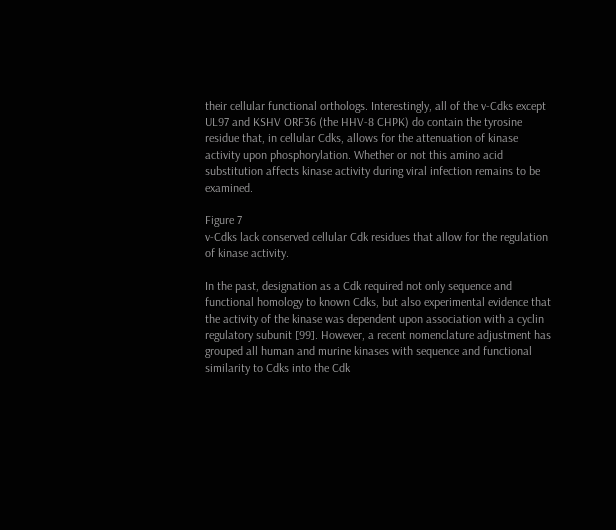their cellular functional orthologs. Interestingly, all of the v-Cdks except UL97 and KSHV ORF36 (the HHV-8 CHPK) do contain the tyrosine residue that, in cellular Cdks, allows for the attenuation of kinase activity upon phosphorylation. Whether or not this amino acid substitution affects kinase activity during viral infection remains to be examined.

Figure 7
v-Cdks lack conserved cellular Cdk residues that allow for the regulation of kinase activity.

In the past, designation as a Cdk required not only sequence and functional homology to known Cdks, but also experimental evidence that the activity of the kinase was dependent upon association with a cyclin regulatory subunit [99]. However, a recent nomenclature adjustment has grouped all human and murine kinases with sequence and functional similarity to Cdks into the Cdk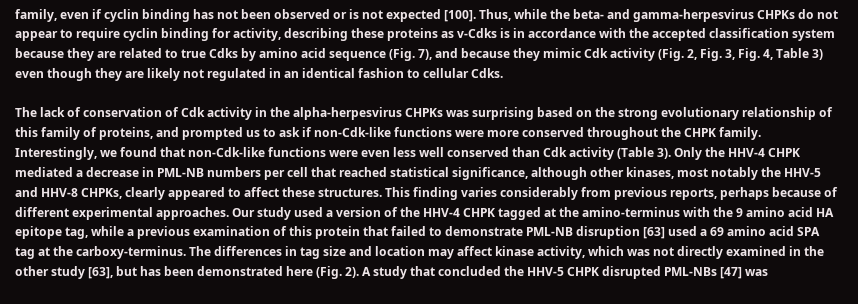family, even if cyclin binding has not been observed or is not expected [100]. Thus, while the beta- and gamma-herpesvirus CHPKs do not appear to require cyclin binding for activity, describing these proteins as v-Cdks is in accordance with the accepted classification system because they are related to true Cdks by amino acid sequence (Fig. 7), and because they mimic Cdk activity (Fig. 2, Fig. 3, Fig. 4, Table 3) even though they are likely not regulated in an identical fashion to cellular Cdks.

The lack of conservation of Cdk activity in the alpha-herpesvirus CHPKs was surprising based on the strong evolutionary relationship of this family of proteins, and prompted us to ask if non-Cdk-like functions were more conserved throughout the CHPK family. Interestingly, we found that non-Cdk-like functions were even less well conserved than Cdk activity (Table 3). Only the HHV-4 CHPK mediated a decrease in PML-NB numbers per cell that reached statistical significance, although other kinases, most notably the HHV-5 and HHV-8 CHPKs, clearly appeared to affect these structures. This finding varies considerably from previous reports, perhaps because of different experimental approaches. Our study used a version of the HHV-4 CHPK tagged at the amino-terminus with the 9 amino acid HA epitope tag, while a previous examination of this protein that failed to demonstrate PML-NB disruption [63] used a 69 amino acid SPA tag at the carboxy-terminus. The differences in tag size and location may affect kinase activity, which was not directly examined in the other study [63], but has been demonstrated here (Fig. 2). A study that concluded the HHV-5 CHPK disrupted PML-NBs [47] was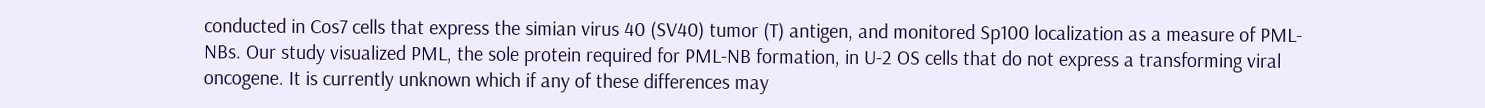conducted in Cos7 cells that express the simian virus 40 (SV40) tumor (T) antigen, and monitored Sp100 localization as a measure of PML-NBs. Our study visualized PML, the sole protein required for PML-NB formation, in U-2 OS cells that do not express a transforming viral oncogene. It is currently unknown which if any of these differences may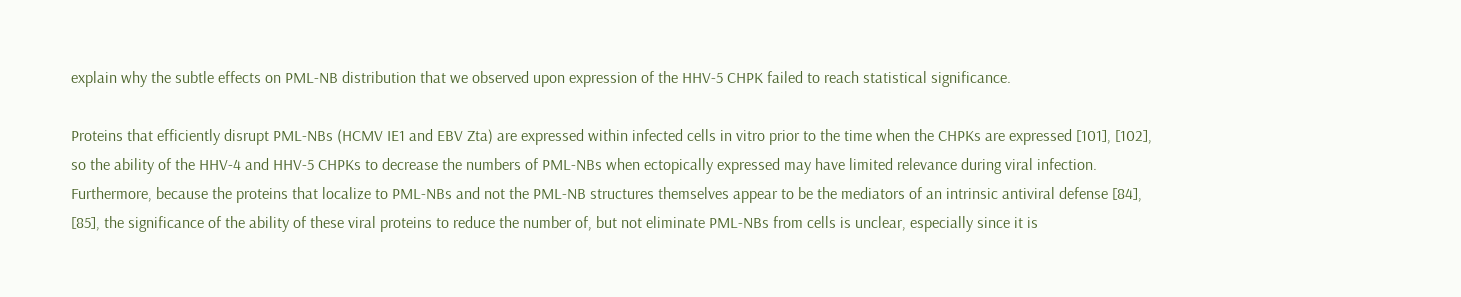explain why the subtle effects on PML-NB distribution that we observed upon expression of the HHV-5 CHPK failed to reach statistical significance.

Proteins that efficiently disrupt PML-NBs (HCMV IE1 and EBV Zta) are expressed within infected cells in vitro prior to the time when the CHPKs are expressed [101], [102], so the ability of the HHV-4 and HHV-5 CHPKs to decrease the numbers of PML-NBs when ectopically expressed may have limited relevance during viral infection. Furthermore, because the proteins that localize to PML-NBs and not the PML-NB structures themselves appear to be the mediators of an intrinsic antiviral defense [84], [85], the significance of the ability of these viral proteins to reduce the number of, but not eliminate PML-NBs from cells is unclear, especially since it is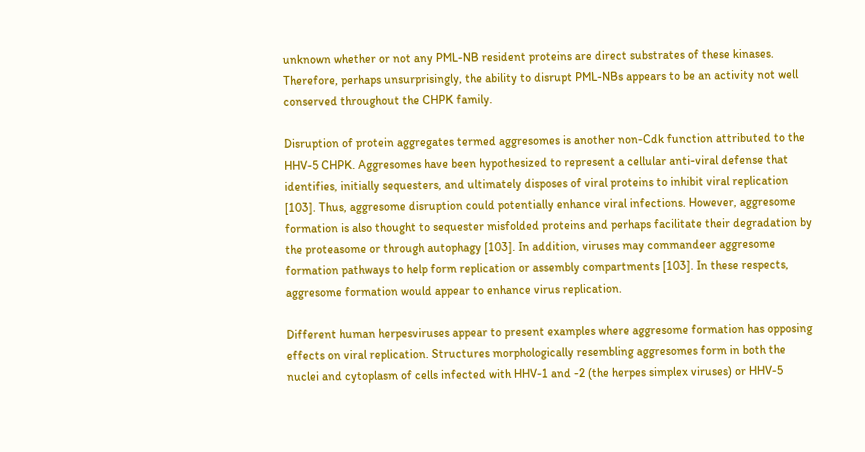unknown whether or not any PML-NB resident proteins are direct substrates of these kinases. Therefore, perhaps unsurprisingly, the ability to disrupt PML-NBs appears to be an activity not well conserved throughout the CHPK family.

Disruption of protein aggregates termed aggresomes is another non-Cdk function attributed to the HHV-5 CHPK. Aggresomes have been hypothesized to represent a cellular anti-viral defense that identifies, initially sequesters, and ultimately disposes of viral proteins to inhibit viral replication [103]. Thus, aggresome disruption could potentially enhance viral infections. However, aggresome formation is also thought to sequester misfolded proteins and perhaps facilitate their degradation by the proteasome or through autophagy [103]. In addition, viruses may commandeer aggresome formation pathways to help form replication or assembly compartments [103]. In these respects, aggresome formation would appear to enhance virus replication.

Different human herpesviruses appear to present examples where aggresome formation has opposing effects on viral replication. Structures morphologically resembling aggresomes form in both the nuclei and cytoplasm of cells infected with HHV-1 and -2 (the herpes simplex viruses) or HHV-5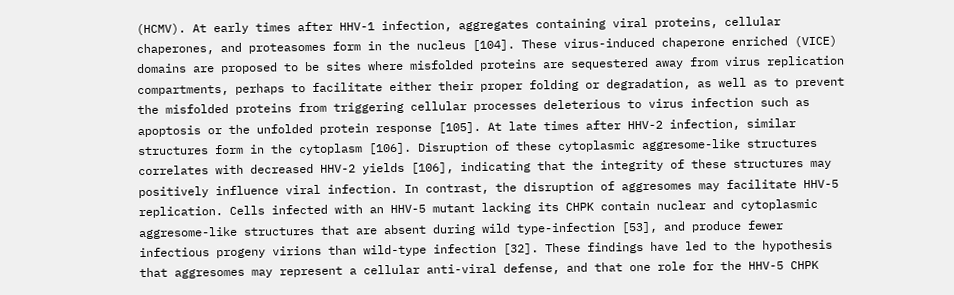(HCMV). At early times after HHV-1 infection, aggregates containing viral proteins, cellular chaperones, and proteasomes form in the nucleus [104]. These virus-induced chaperone enriched (VICE) domains are proposed to be sites where misfolded proteins are sequestered away from virus replication compartments, perhaps to facilitate either their proper folding or degradation, as well as to prevent the misfolded proteins from triggering cellular processes deleterious to virus infection such as apoptosis or the unfolded protein response [105]. At late times after HHV-2 infection, similar structures form in the cytoplasm [106]. Disruption of these cytoplasmic aggresome-like structures correlates with decreased HHV-2 yields [106], indicating that the integrity of these structures may positively influence viral infection. In contrast, the disruption of aggresomes may facilitate HHV-5 replication. Cells infected with an HHV-5 mutant lacking its CHPK contain nuclear and cytoplasmic aggresome-like structures that are absent during wild type-infection [53], and produce fewer infectious progeny virions than wild-type infection [32]. These findings have led to the hypothesis that aggresomes may represent a cellular anti-viral defense, and that one role for the HHV-5 CHPK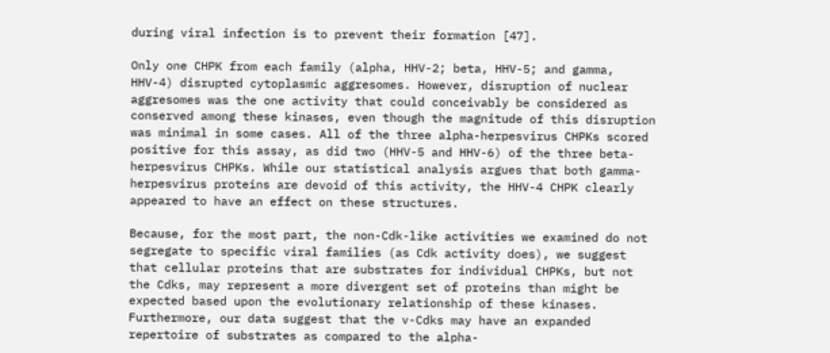during viral infection is to prevent their formation [47].

Only one CHPK from each family (alpha, HHV-2; beta, HHV-5; and gamma, HHV-4) disrupted cytoplasmic aggresomes. However, disruption of nuclear aggresomes was the one activity that could conceivably be considered as conserved among these kinases, even though the magnitude of this disruption was minimal in some cases. All of the three alpha-herpesvirus CHPKs scored positive for this assay, as did two (HHV-5 and HHV-6) of the three beta-herpesvirus CHPKs. While our statistical analysis argues that both gamma-herpesvirus proteins are devoid of this activity, the HHV-4 CHPK clearly appeared to have an effect on these structures.

Because, for the most part, the non-Cdk-like activities we examined do not segregate to specific viral families (as Cdk activity does), we suggest that cellular proteins that are substrates for individual CHPKs, but not the Cdks, may represent a more divergent set of proteins than might be expected based upon the evolutionary relationship of these kinases. Furthermore, our data suggest that the v-Cdks may have an expanded repertoire of substrates as compared to the alpha-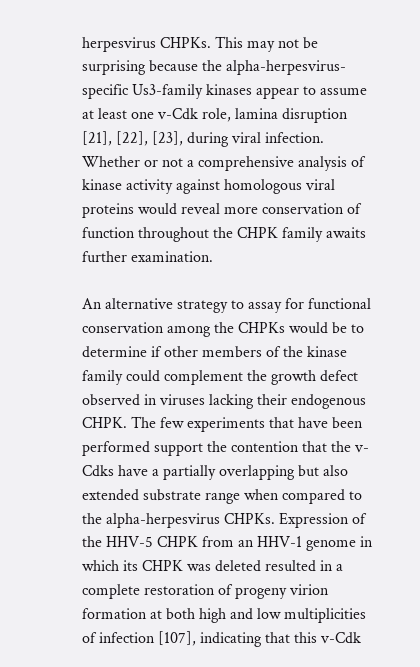herpesvirus CHPKs. This may not be surprising because the alpha-herpesvirus-specific Us3-family kinases appear to assume at least one v-Cdk role, lamina disruption [21], [22], [23], during viral infection. Whether or not a comprehensive analysis of kinase activity against homologous viral proteins would reveal more conservation of function throughout the CHPK family awaits further examination.

An alternative strategy to assay for functional conservation among the CHPKs would be to determine if other members of the kinase family could complement the growth defect observed in viruses lacking their endogenous CHPK. The few experiments that have been performed support the contention that the v-Cdks have a partially overlapping but also extended substrate range when compared to the alpha-herpesvirus CHPKs. Expression of the HHV-5 CHPK from an HHV-1 genome in which its CHPK was deleted resulted in a complete restoration of progeny virion formation at both high and low multiplicities of infection [107], indicating that this v-Cdk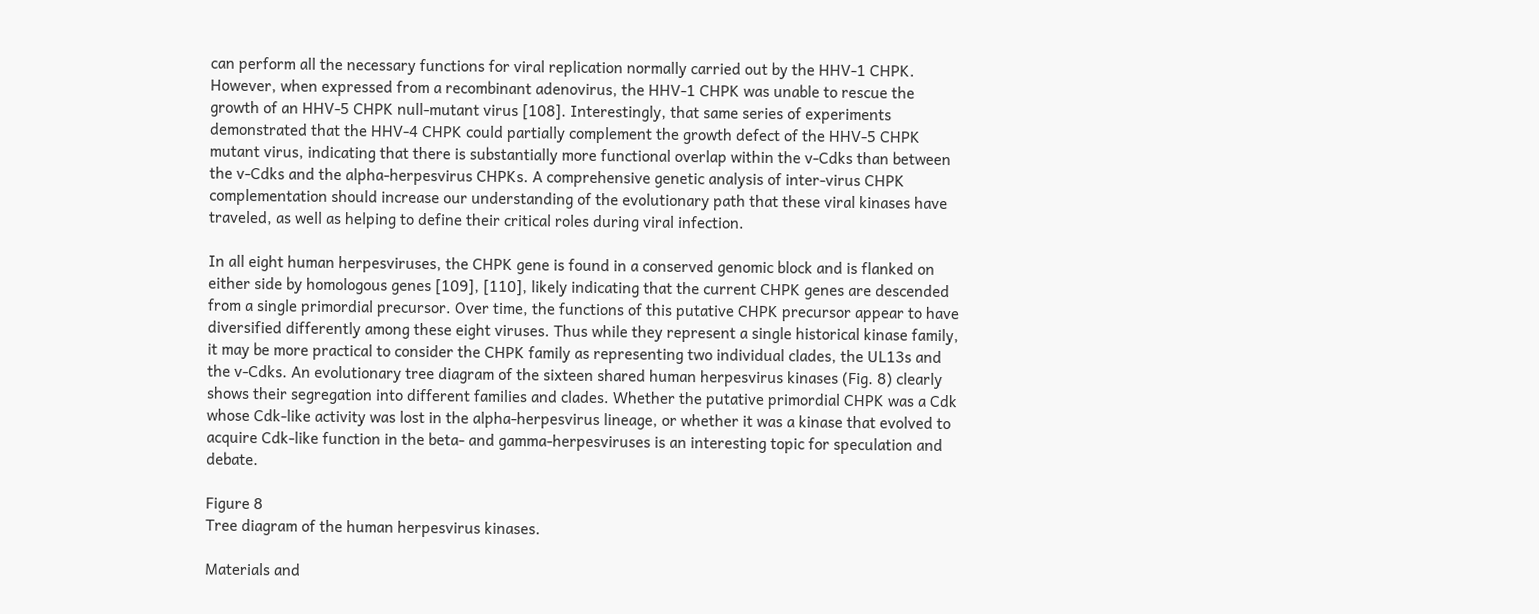can perform all the necessary functions for viral replication normally carried out by the HHV-1 CHPK. However, when expressed from a recombinant adenovirus, the HHV-1 CHPK was unable to rescue the growth of an HHV-5 CHPK null-mutant virus [108]. Interestingly, that same series of experiments demonstrated that the HHV-4 CHPK could partially complement the growth defect of the HHV-5 CHPK mutant virus, indicating that there is substantially more functional overlap within the v-Cdks than between the v-Cdks and the alpha-herpesvirus CHPKs. A comprehensive genetic analysis of inter-virus CHPK complementation should increase our understanding of the evolutionary path that these viral kinases have traveled, as well as helping to define their critical roles during viral infection.

In all eight human herpesviruses, the CHPK gene is found in a conserved genomic block and is flanked on either side by homologous genes [109], [110], likely indicating that the current CHPK genes are descended from a single primordial precursor. Over time, the functions of this putative CHPK precursor appear to have diversified differently among these eight viruses. Thus while they represent a single historical kinase family, it may be more practical to consider the CHPK family as representing two individual clades, the UL13s and the v-Cdks. An evolutionary tree diagram of the sixteen shared human herpesvirus kinases (Fig. 8) clearly shows their segregation into different families and clades. Whether the putative primordial CHPK was a Cdk whose Cdk-like activity was lost in the alpha-herpesvirus lineage, or whether it was a kinase that evolved to acquire Cdk-like function in the beta- and gamma-herpesviruses is an interesting topic for speculation and debate.

Figure 8
Tree diagram of the human herpesvirus kinases.

Materials and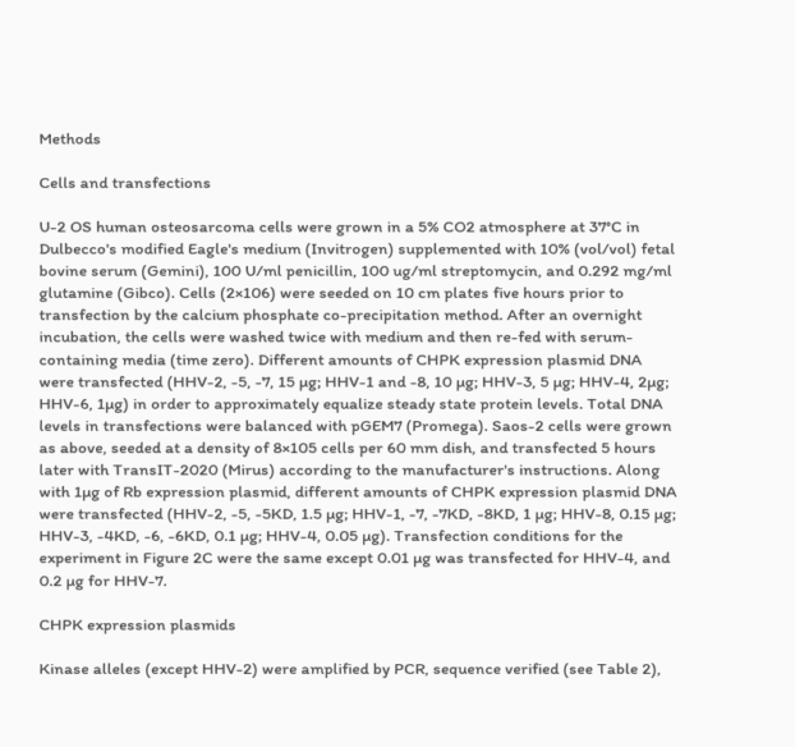Methods

Cells and transfections

U-2 OS human osteosarcoma cells were grown in a 5% CO2 atmosphere at 37°C in Dulbecco's modified Eagle's medium (Invitrogen) supplemented with 10% (vol/vol) fetal bovine serum (Gemini), 100 U/ml penicillin, 100 ug/ml streptomycin, and 0.292 mg/ml glutamine (Gibco). Cells (2×106) were seeded on 10 cm plates five hours prior to transfection by the calcium phosphate co-precipitation method. After an overnight incubation, the cells were washed twice with medium and then re-fed with serum-containing media (time zero). Different amounts of CHPK expression plasmid DNA were transfected (HHV-2, -5, -7, 15 µg; HHV-1 and -8, 10 µg; HHV-3, 5 µg; HHV-4, 2µg; HHV-6, 1µg) in order to approximately equalize steady state protein levels. Total DNA levels in transfections were balanced with pGEM7 (Promega). Saos-2 cells were grown as above, seeded at a density of 8×105 cells per 60 mm dish, and transfected 5 hours later with TransIT-2020 (Mirus) according to the manufacturer's instructions. Along with 1µg of Rb expression plasmid, different amounts of CHPK expression plasmid DNA were transfected (HHV-2, -5, -5KD, 1.5 µg; HHV-1, -7, -7KD, -8KD, 1 µg; HHV-8, 0.15 µg; HHV-3, -4KD, -6, -6KD, 0.1 µg; HHV-4, 0.05 µg). Transfection conditions for the experiment in Figure 2C were the same except 0.01 µg was transfected for HHV-4, and 0.2 µg for HHV-7.

CHPK expression plasmids

Kinase alleles (except HHV-2) were amplified by PCR, sequence verified (see Table 2),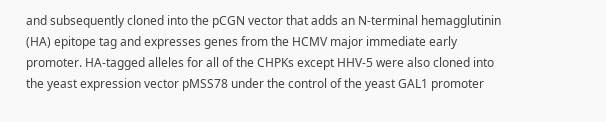and subsequently cloned into the pCGN vector that adds an N-terminal hemagglutinin (HA) epitope tag and expresses genes from the HCMV major immediate early promoter. HA-tagged alleles for all of the CHPKs except HHV-5 were also cloned into the yeast expression vector pMSS78 under the control of the yeast GAL1 promoter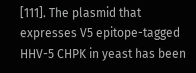[111]. The plasmid that expresses V5 epitope-tagged HHV-5 CHPK in yeast has been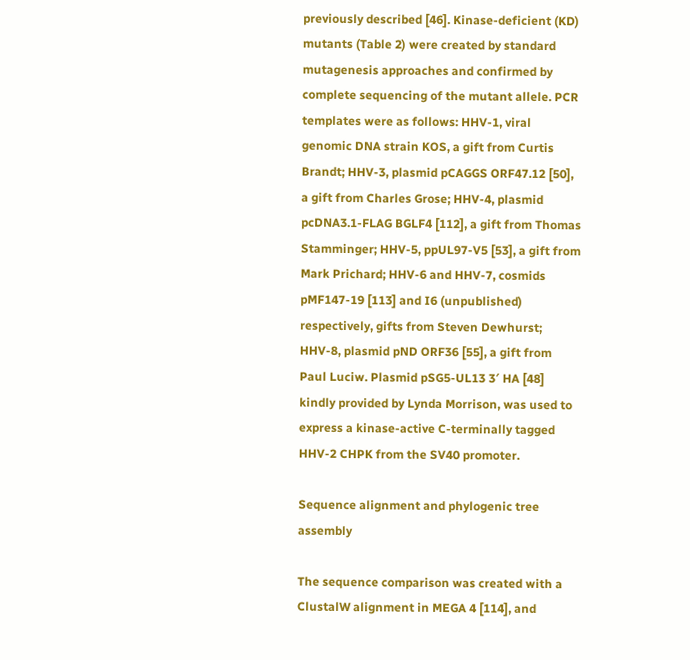previously described [46]. Kinase-deficient (KD) mutants (Table 2) were created by standard mutagenesis approaches and confirmed by complete sequencing of the mutant allele. PCR templates were as follows: HHV-1, viral genomic DNA strain KOS, a gift from Curtis Brandt; HHV-3, plasmid pCAGGS ORF47.12 [50], a gift from Charles Grose; HHV-4, plasmid pcDNA3.1-FLAG BGLF4 [112], a gift from Thomas Stamminger; HHV-5, ppUL97-V5 [53], a gift from Mark Prichard; HHV-6 and HHV-7, cosmids pMF147-19 [113] and I6 (unpublished) respectively, gifts from Steven Dewhurst; HHV-8, plasmid pND ORF36 [55], a gift from Paul Luciw. Plasmid pSG5-UL13 3′ HA [48] kindly provided by Lynda Morrison, was used to express a kinase-active C-terminally tagged HHV-2 CHPK from the SV40 promoter.

Sequence alignment and phylogenic tree assembly

The sequence comparison was created with a ClustalW alignment in MEGA 4 [114], and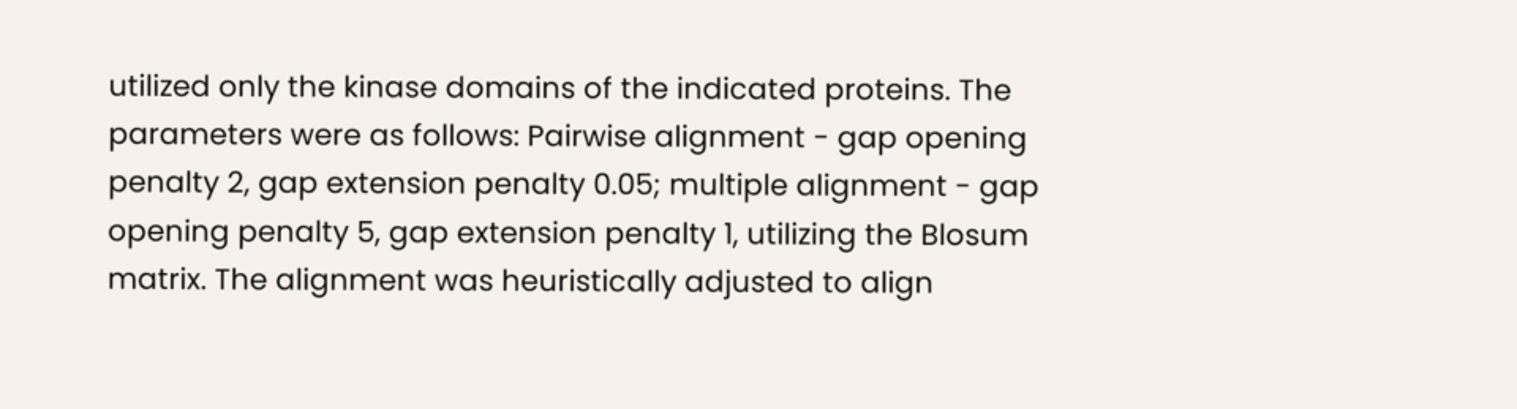utilized only the kinase domains of the indicated proteins. The parameters were as follows: Pairwise alignment - gap opening penalty 2, gap extension penalty 0.05; multiple alignment - gap opening penalty 5, gap extension penalty 1, utilizing the Blosum matrix. The alignment was heuristically adjusted to align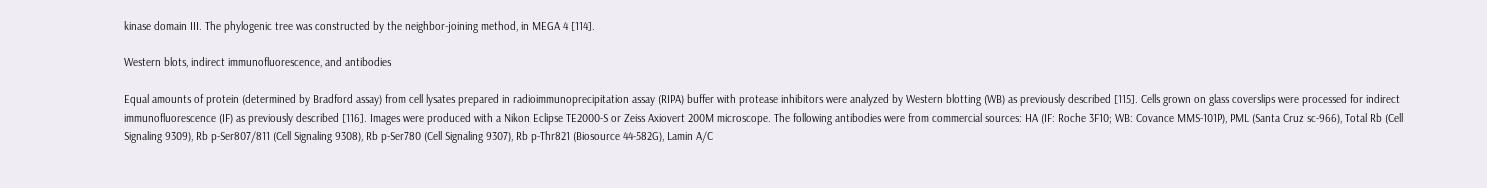kinase domain III. The phylogenic tree was constructed by the neighbor-joining method, in MEGA 4 [114].

Western blots, indirect immunofluorescence, and antibodies

Equal amounts of protein (determined by Bradford assay) from cell lysates prepared in radioimmunoprecipitation assay (RIPA) buffer with protease inhibitors were analyzed by Western blotting (WB) as previously described [115]. Cells grown on glass coverslips were processed for indirect immunofluorescence (IF) as previously described [116]. Images were produced with a Nikon Eclipse TE2000-S or Zeiss Axiovert 200M microscope. The following antibodies were from commercial sources: HA (IF: Roche 3F10; WB: Covance MMS-101P), PML (Santa Cruz sc-966), Total Rb (Cell Signaling 9309), Rb p-Ser807/811 (Cell Signaling 9308), Rb p-Ser780 (Cell Signaling 9307), Rb p-Thr821 (Biosource 44-582G), Lamin A/C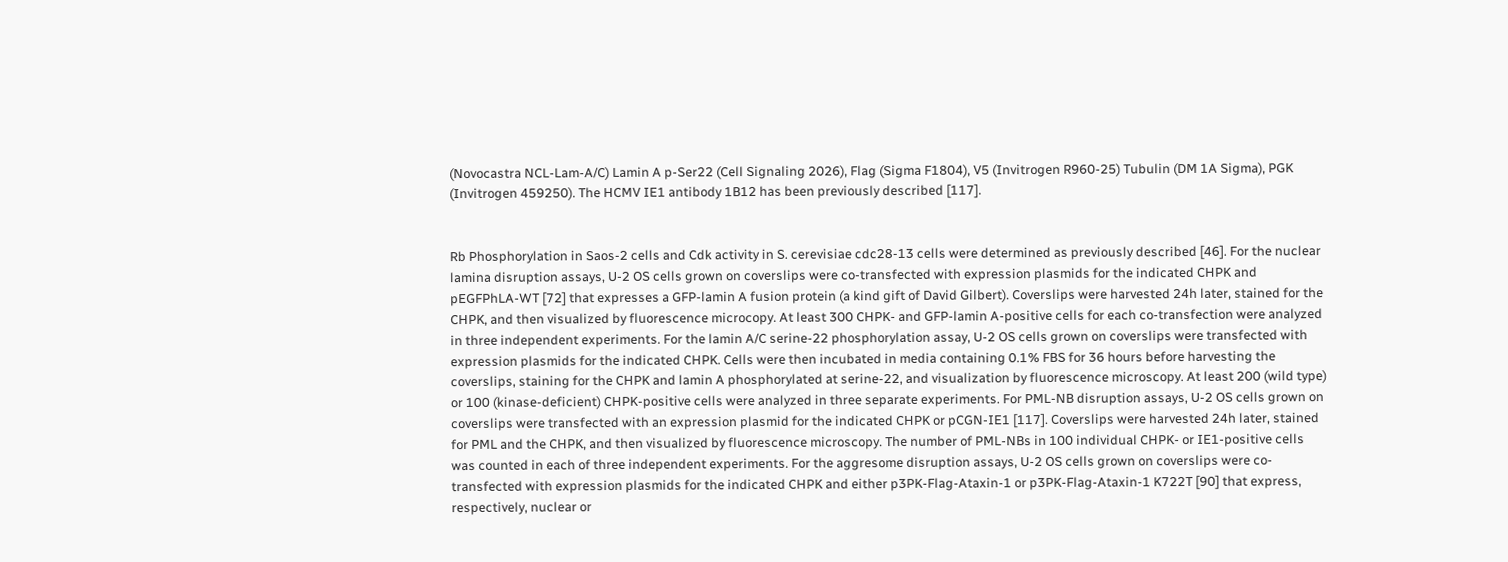(Novocastra NCL-Lam-A/C) Lamin A p-Ser22 (Cell Signaling 2026), Flag (Sigma F1804), V5 (Invitrogen R960-25) Tubulin (DM 1A Sigma), PGK (Invitrogen 459250). The HCMV IE1 antibody 1B12 has been previously described [117].


Rb Phosphorylation in Saos-2 cells and Cdk activity in S. cerevisiae cdc28-13 cells were determined as previously described [46]. For the nuclear lamina disruption assays, U-2 OS cells grown on coverslips were co-transfected with expression plasmids for the indicated CHPK and pEGFPhLA-WT [72] that expresses a GFP-lamin A fusion protein (a kind gift of David Gilbert). Coverslips were harvested 24h later, stained for the CHPK, and then visualized by fluorescence microcopy. At least 300 CHPK- and GFP-lamin A-positive cells for each co-transfection were analyzed in three independent experiments. For the lamin A/C serine-22 phosphorylation assay, U-2 OS cells grown on coverslips were transfected with expression plasmids for the indicated CHPK. Cells were then incubated in media containing 0.1% FBS for 36 hours before harvesting the coverslips, staining for the CHPK and lamin A phosphorylated at serine-22, and visualization by fluorescence microscopy. At least 200 (wild type) or 100 (kinase-deficient) CHPK-positive cells were analyzed in three separate experiments. For PML-NB disruption assays, U-2 OS cells grown on coverslips were transfected with an expression plasmid for the indicated CHPK or pCGN-IE1 [117]. Coverslips were harvested 24h later, stained for PML and the CHPK, and then visualized by fluorescence microscopy. The number of PML-NBs in 100 individual CHPK- or IE1-positive cells was counted in each of three independent experiments. For the aggresome disruption assays, U-2 OS cells grown on coverslips were co-transfected with expression plasmids for the indicated CHPK and either p3PK-Flag-Ataxin-1 or p3PK-Flag-Ataxin-1 K722T [90] that express, respectively, nuclear or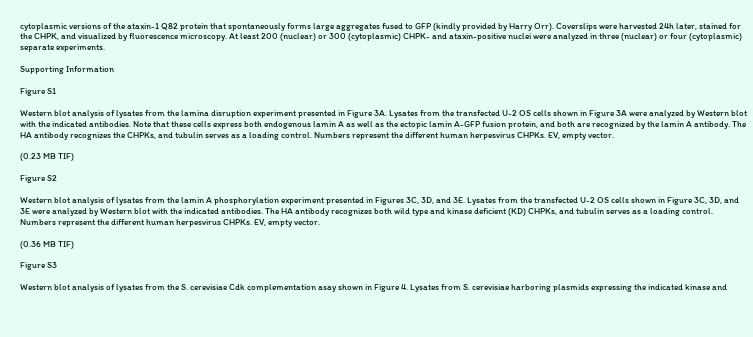cytoplasmic versions of the ataxin-1 Q82 protein that spontaneously forms large aggregates fused to GFP (kindly provided by Harry Orr). Coverslips were harvested 24h later, stained for the CHPK, and visualized by fluorescence microscopy. At least 200 (nuclear) or 300 (cytoplasmic) CHPK- and ataxin-positive nuclei were analyzed in three (nuclear) or four (cytoplasmic) separate experiments.

Supporting Information

Figure S1

Western blot analysis of lysates from the lamina disruption experiment presented in Figure 3A. Lysates from the transfected U-2 OS cells shown in Figure 3A were analyzed by Western blot with the indicated antibodies. Note that these cells express both endogenous lamin A as well as the ectopic lamin A-GFP fusion protein, and both are recognized by the lamin A antibody. The HA antibody recognizes the CHPKs, and tubulin serves as a loading control. Numbers represent the different human herpesvirus CHPKs. EV, empty vector.

(0.23 MB TIF)

Figure S2

Western blot analysis of lysates from the lamin A phosphorylation experiment presented in Figures 3C, 3D, and 3E. Lysates from the transfected U-2 OS cells shown in Figure 3C, 3D, and 3E were analyzed by Western blot with the indicated antibodies. The HA antibody recognizes both wild type and kinase deficient (KD) CHPKs, and tubulin serves as a loading control. Numbers represent the different human herpesvirus CHPKs. EV, empty vector.

(0.36 MB TIF)

Figure S3

Western blot analysis of lysates from the S. cerevisiae Cdk complementation asay shown in Figure 4. Lysates from S. cerevisiae harboring plasmids expressing the indicated kinase and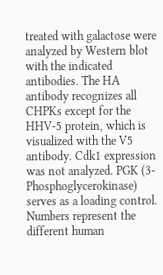treated with galactose were analyzed by Western blot with the indicated antibodies. The HA antibody recognizes all CHPKs except for the HHV-5 protein, which is visualized with the V5 antibody. Cdk1 expression was not analyzed. PGK (3-Phosphoglycerokinase) serves as a loading control. Numbers represent the different human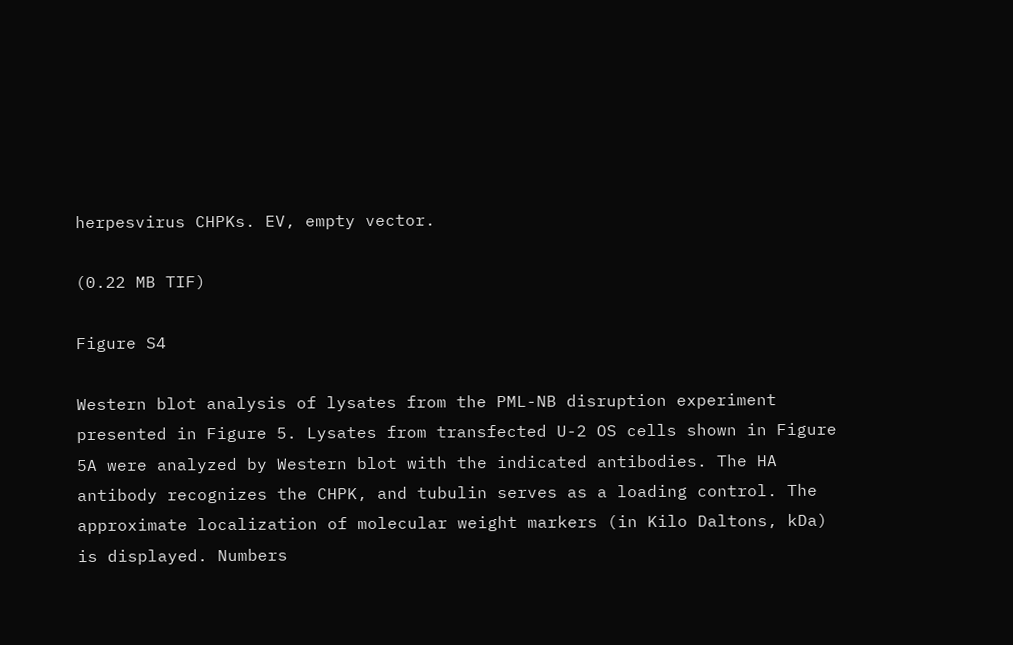herpesvirus CHPKs. EV, empty vector.

(0.22 MB TIF)

Figure S4

Western blot analysis of lysates from the PML-NB disruption experiment presented in Figure 5. Lysates from transfected U-2 OS cells shown in Figure 5A were analyzed by Western blot with the indicated antibodies. The HA antibody recognizes the CHPK, and tubulin serves as a loading control. The approximate localization of molecular weight markers (in Kilo Daltons, kDa) is displayed. Numbers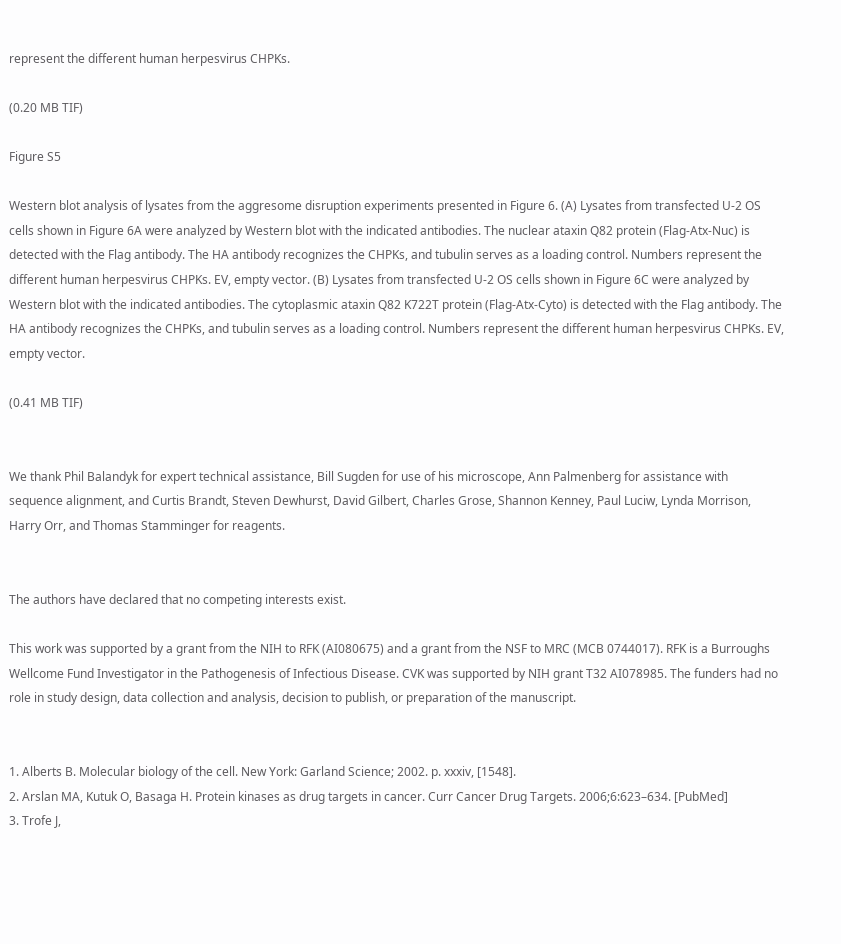represent the different human herpesvirus CHPKs.

(0.20 MB TIF)

Figure S5

Western blot analysis of lysates from the aggresome disruption experiments presented in Figure 6. (A) Lysates from transfected U-2 OS cells shown in Figure 6A were analyzed by Western blot with the indicated antibodies. The nuclear ataxin Q82 protein (Flag-Atx-Nuc) is detected with the Flag antibody. The HA antibody recognizes the CHPKs, and tubulin serves as a loading control. Numbers represent the different human herpesvirus CHPKs. EV, empty vector. (B) Lysates from transfected U-2 OS cells shown in Figure 6C were analyzed by Western blot with the indicated antibodies. The cytoplasmic ataxin Q82 K722T protein (Flag-Atx-Cyto) is detected with the Flag antibody. The HA antibody recognizes the CHPKs, and tubulin serves as a loading control. Numbers represent the different human herpesvirus CHPKs. EV, empty vector.

(0.41 MB TIF)


We thank Phil Balandyk for expert technical assistance, Bill Sugden for use of his microscope, Ann Palmenberg for assistance with sequence alignment, and Curtis Brandt, Steven Dewhurst, David Gilbert, Charles Grose, Shannon Kenney, Paul Luciw, Lynda Morrison, Harry Orr, and Thomas Stamminger for reagents.


The authors have declared that no competing interests exist.

This work was supported by a grant from the NIH to RFK (AI080675) and a grant from the NSF to MRC (MCB 0744017). RFK is a Burroughs Wellcome Fund Investigator in the Pathogenesis of Infectious Disease. CVK was supported by NIH grant T32 AI078985. The funders had no role in study design, data collection and analysis, decision to publish, or preparation of the manuscript.


1. Alberts B. Molecular biology of the cell. New York: Garland Science; 2002. p. xxxiv, [1548].
2. Arslan MA, Kutuk O, Basaga H. Protein kinases as drug targets in cancer. Curr Cancer Drug Targets. 2006;6:623–634. [PubMed]
3. Trofe J,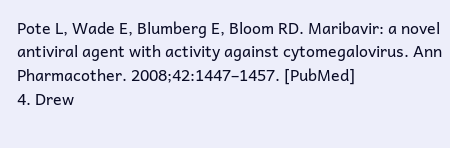Pote L, Wade E, Blumberg E, Bloom RD. Maribavir: a novel antiviral agent with activity against cytomegalovirus. Ann Pharmacother. 2008;42:1447–1457. [PubMed]
4. Drew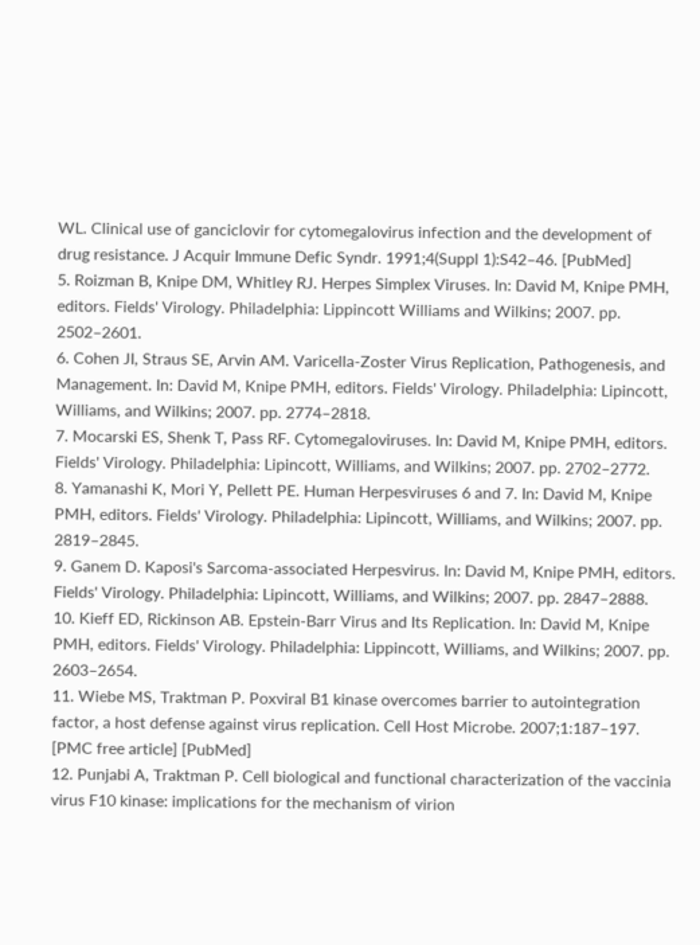WL. Clinical use of ganciclovir for cytomegalovirus infection and the development of drug resistance. J Acquir Immune Defic Syndr. 1991;4(Suppl 1):S42–46. [PubMed]
5. Roizman B, Knipe DM, Whitley RJ. Herpes Simplex Viruses. In: David M, Knipe PMH, editors. Fields' Virology. Philadelphia: Lippincott Williams and Wilkins; 2007. pp. 2502–2601.
6. Cohen JI, Straus SE, Arvin AM. Varicella-Zoster Virus Replication, Pathogenesis, and Management. In: David M, Knipe PMH, editors. Fields' Virology. Philadelphia: Lipincott, Williams, and Wilkins; 2007. pp. 2774–2818.
7. Mocarski ES, Shenk T, Pass RF. Cytomegaloviruses. In: David M, Knipe PMH, editors. Fields' Virology. Philadelphia: Lipincott, Williams, and Wilkins; 2007. pp. 2702–2772.
8. Yamanashi K, Mori Y, Pellett PE. Human Herpesviruses 6 and 7. In: David M, Knipe PMH, editors. Fields' Virology. Philadelphia: Lipincott, Williams, and Wilkins; 2007. pp. 2819–2845.
9. Ganem D. Kaposi's Sarcoma-associated Herpesvirus. In: David M, Knipe PMH, editors. Fields' Virology. Philadelphia: Lipincott, Williams, and Wilkins; 2007. pp. 2847–2888.
10. Kieff ED, Rickinson AB. Epstein-Barr Virus and Its Replication. In: David M, Knipe PMH, editors. Fields' Virology. Philadelphia: Lippincott, Williams, and Wilkins; 2007. pp. 2603–2654.
11. Wiebe MS, Traktman P. Poxviral B1 kinase overcomes barrier to autointegration factor, a host defense against virus replication. Cell Host Microbe. 2007;1:187–197. [PMC free article] [PubMed]
12. Punjabi A, Traktman P. Cell biological and functional characterization of the vaccinia virus F10 kinase: implications for the mechanism of virion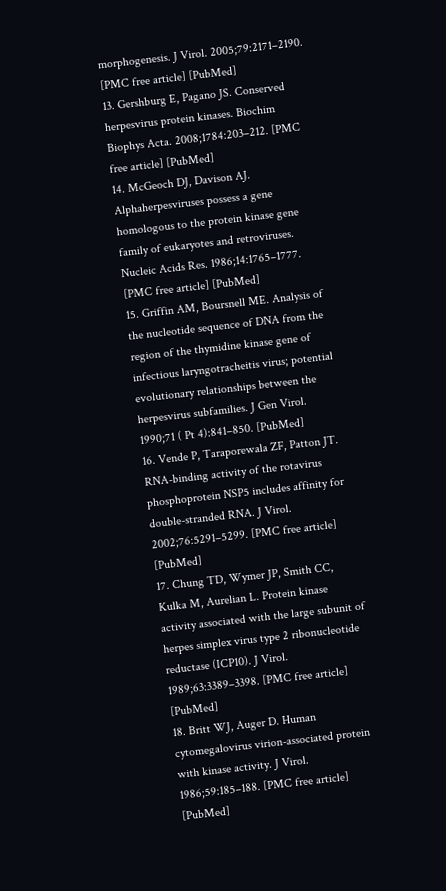morphogenesis. J Virol. 2005;79:2171–2190. [PMC free article] [PubMed]
13. Gershburg E, Pagano JS. Conserved herpesvirus protein kinases. Biochim Biophys Acta. 2008;1784:203–212. [PMC free article] [PubMed]
14. McGeoch DJ, Davison AJ. Alphaherpesviruses possess a gene homologous to the protein kinase gene family of eukaryotes and retroviruses. Nucleic Acids Res. 1986;14:1765–1777. [PMC free article] [PubMed]
15. Griffin AM, Boursnell ME. Analysis of the nucleotide sequence of DNA from the region of the thymidine kinase gene of infectious laryngotracheitis virus; potential evolutionary relationships between the herpesvirus subfamilies. J Gen Virol. 1990;71 ( Pt 4):841–850. [PubMed]
16. Vende P, Taraporewala ZF, Patton JT. RNA-binding activity of the rotavirus phosphoprotein NSP5 includes affinity for double-stranded RNA. J Virol. 2002;76:5291–5299. [PMC free article] [PubMed]
17. Chung TD, Wymer JP, Smith CC, Kulka M, Aurelian L. Protein kinase activity associated with the large subunit of herpes simplex virus type 2 ribonucleotide reductase (ICP10). J Virol. 1989;63:3389–3398. [PMC free article] [PubMed]
18. Britt WJ, Auger D. Human cytomegalovirus virion-associated protein with kinase activity. J Virol. 1986;59:185–188. [PMC free article] [PubMed]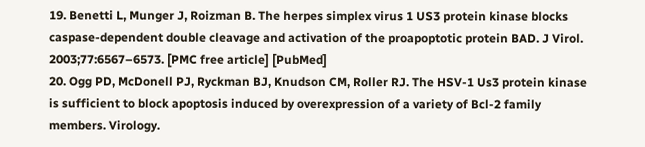19. Benetti L, Munger J, Roizman B. The herpes simplex virus 1 US3 protein kinase blocks caspase-dependent double cleavage and activation of the proapoptotic protein BAD. J Virol. 2003;77:6567–6573. [PMC free article] [PubMed]
20. Ogg PD, McDonell PJ, Ryckman BJ, Knudson CM, Roller RJ. The HSV-1 Us3 protein kinase is sufficient to block apoptosis induced by overexpression of a variety of Bcl-2 family members. Virology.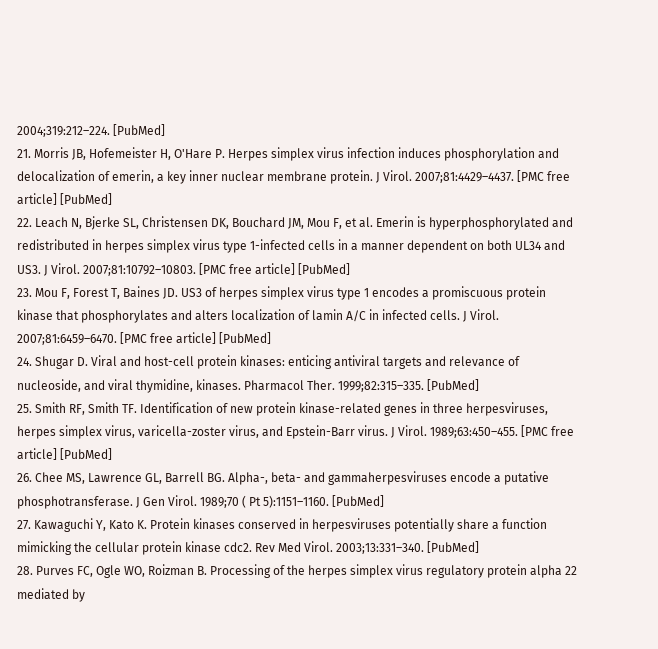2004;319:212–224. [PubMed]
21. Morris JB, Hofemeister H, O'Hare P. Herpes simplex virus infection induces phosphorylation and delocalization of emerin, a key inner nuclear membrane protein. J Virol. 2007;81:4429–4437. [PMC free article] [PubMed]
22. Leach N, Bjerke SL, Christensen DK, Bouchard JM, Mou F, et al. Emerin is hyperphosphorylated and redistributed in herpes simplex virus type 1-infected cells in a manner dependent on both UL34 and US3. J Virol. 2007;81:10792–10803. [PMC free article] [PubMed]
23. Mou F, Forest T, Baines JD. US3 of herpes simplex virus type 1 encodes a promiscuous protein kinase that phosphorylates and alters localization of lamin A/C in infected cells. J Virol. 2007;81:6459–6470. [PMC free article] [PubMed]
24. Shugar D. Viral and host-cell protein kinases: enticing antiviral targets and relevance of nucleoside, and viral thymidine, kinases. Pharmacol Ther. 1999;82:315–335. [PubMed]
25. Smith RF, Smith TF. Identification of new protein kinase-related genes in three herpesviruses, herpes simplex virus, varicella-zoster virus, and Epstein-Barr virus. J Virol. 1989;63:450–455. [PMC free article] [PubMed]
26. Chee MS, Lawrence GL, Barrell BG. Alpha-, beta- and gammaherpesviruses encode a putative phosphotransferase. J Gen Virol. 1989;70 ( Pt 5):1151–1160. [PubMed]
27. Kawaguchi Y, Kato K. Protein kinases conserved in herpesviruses potentially share a function mimicking the cellular protein kinase cdc2. Rev Med Virol. 2003;13:331–340. [PubMed]
28. Purves FC, Ogle WO, Roizman B. Processing of the herpes simplex virus regulatory protein alpha 22 mediated by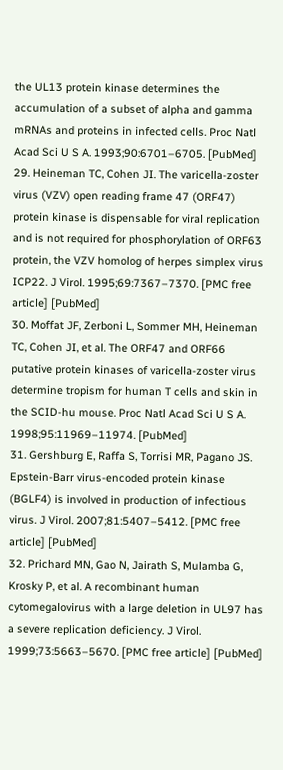the UL13 protein kinase determines the accumulation of a subset of alpha and gamma mRNAs and proteins in infected cells. Proc Natl Acad Sci U S A. 1993;90:6701–6705. [PubMed]
29. Heineman TC, Cohen JI. The varicella-zoster virus (VZV) open reading frame 47 (ORF47) protein kinase is dispensable for viral replication and is not required for phosphorylation of ORF63 protein, the VZV homolog of herpes simplex virus ICP22. J Virol. 1995;69:7367–7370. [PMC free article] [PubMed]
30. Moffat JF, Zerboni L, Sommer MH, Heineman TC, Cohen JI, et al. The ORF47 and ORF66 putative protein kinases of varicella-zoster virus determine tropism for human T cells and skin in the SCID-hu mouse. Proc Natl Acad Sci U S A. 1998;95:11969–11974. [PubMed]
31. Gershburg E, Raffa S, Torrisi MR, Pagano JS. Epstein-Barr virus-encoded protein kinase (BGLF4) is involved in production of infectious virus. J Virol. 2007;81:5407–5412. [PMC free article] [PubMed]
32. Prichard MN, Gao N, Jairath S, Mulamba G, Krosky P, et al. A recombinant human cytomegalovirus with a large deletion in UL97 has a severe replication deficiency. J Virol. 1999;73:5663–5670. [PMC free article] [PubMed]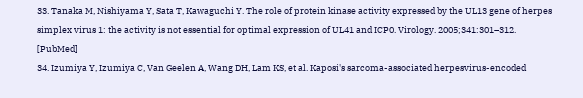33. Tanaka M, Nishiyama Y, Sata T, Kawaguchi Y. The role of protein kinase activity expressed by the UL13 gene of herpes simplex virus 1: the activity is not essential for optimal expression of UL41 and ICP0. Virology. 2005;341:301–312. [PubMed]
34. Izumiya Y, Izumiya C, Van Geelen A, Wang DH, Lam KS, et al. Kaposi's sarcoma-associated herpesvirus-encoded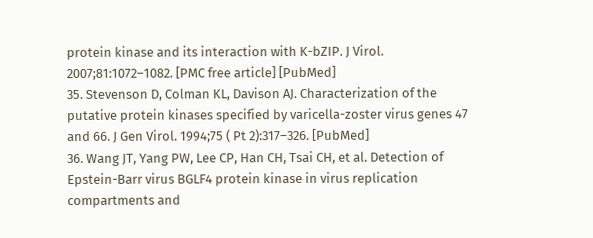protein kinase and its interaction with K-bZIP. J Virol. 2007;81:1072–1082. [PMC free article] [PubMed]
35. Stevenson D, Colman KL, Davison AJ. Characterization of the putative protein kinases specified by varicella-zoster virus genes 47 and 66. J Gen Virol. 1994;75 ( Pt 2):317–326. [PubMed]
36. Wang JT, Yang PW, Lee CP, Han CH, Tsai CH, et al. Detection of Epstein-Barr virus BGLF4 protein kinase in virus replication compartments and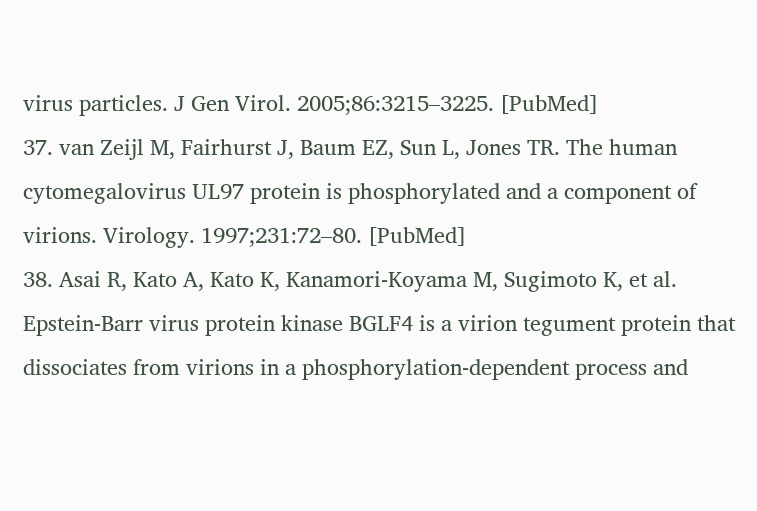virus particles. J Gen Virol. 2005;86:3215–3225. [PubMed]
37. van Zeijl M, Fairhurst J, Baum EZ, Sun L, Jones TR. The human cytomegalovirus UL97 protein is phosphorylated and a component of virions. Virology. 1997;231:72–80. [PubMed]
38. Asai R, Kato A, Kato K, Kanamori-Koyama M, Sugimoto K, et al. Epstein-Barr virus protein kinase BGLF4 is a virion tegument protein that dissociates from virions in a phosphorylation-dependent process and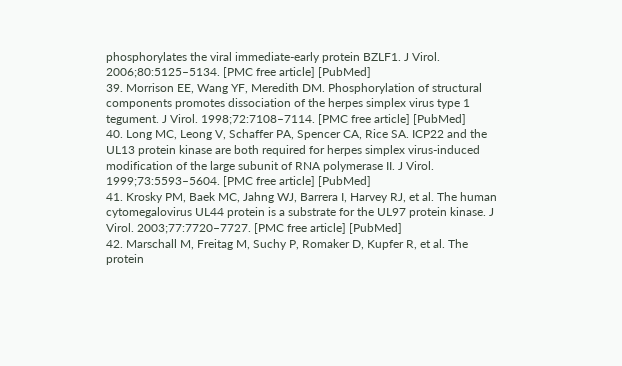phosphorylates the viral immediate-early protein BZLF1. J Virol. 2006;80:5125–5134. [PMC free article] [PubMed]
39. Morrison EE, Wang YF, Meredith DM. Phosphorylation of structural components promotes dissociation of the herpes simplex virus type 1 tegument. J Virol. 1998;72:7108–7114. [PMC free article] [PubMed]
40. Long MC, Leong V, Schaffer PA, Spencer CA, Rice SA. ICP22 and the UL13 protein kinase are both required for herpes simplex virus-induced modification of the large subunit of RNA polymerase II. J Virol. 1999;73:5593–5604. [PMC free article] [PubMed]
41. Krosky PM, Baek MC, Jahng WJ, Barrera I, Harvey RJ, et al. The human cytomegalovirus UL44 protein is a substrate for the UL97 protein kinase. J Virol. 2003;77:7720–7727. [PMC free article] [PubMed]
42. Marschall M, Freitag M, Suchy P, Romaker D, Kupfer R, et al. The protein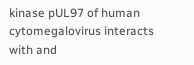kinase pUL97 of human cytomegalovirus interacts with and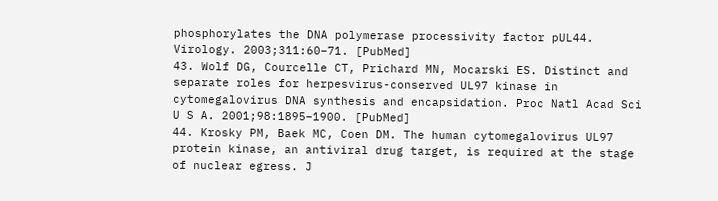phosphorylates the DNA polymerase processivity factor pUL44. Virology. 2003;311:60–71. [PubMed]
43. Wolf DG, Courcelle CT, Prichard MN, Mocarski ES. Distinct and separate roles for herpesvirus-conserved UL97 kinase in cytomegalovirus DNA synthesis and encapsidation. Proc Natl Acad Sci U S A. 2001;98:1895–1900. [PubMed]
44. Krosky PM, Baek MC, Coen DM. The human cytomegalovirus UL97 protein kinase, an antiviral drug target, is required at the stage of nuclear egress. J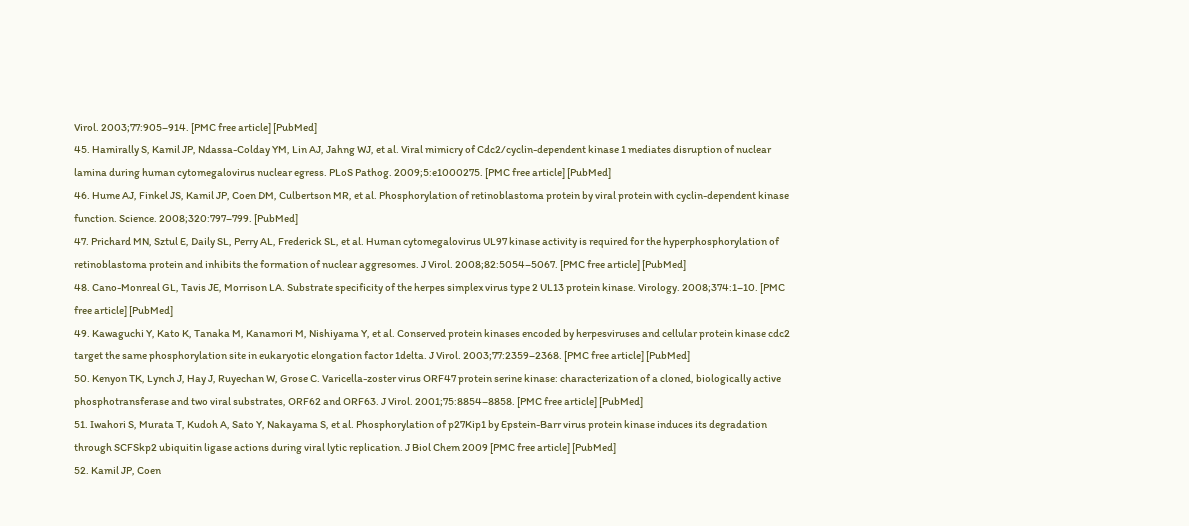Virol. 2003;77:905–914. [PMC free article] [PubMed]
45. Hamirally S, Kamil JP, Ndassa-Colday YM, Lin AJ, Jahng WJ, et al. Viral mimicry of Cdc2/cyclin-dependent kinase 1 mediates disruption of nuclear lamina during human cytomegalovirus nuclear egress. PLoS Pathog. 2009;5:e1000275. [PMC free article] [PubMed]
46. Hume AJ, Finkel JS, Kamil JP, Coen DM, Culbertson MR, et al. Phosphorylation of retinoblastoma protein by viral protein with cyclin-dependent kinase function. Science. 2008;320:797–799. [PubMed]
47. Prichard MN, Sztul E, Daily SL, Perry AL, Frederick SL, et al. Human cytomegalovirus UL97 kinase activity is required for the hyperphosphorylation of retinoblastoma protein and inhibits the formation of nuclear aggresomes. J Virol. 2008;82:5054–5067. [PMC free article] [PubMed]
48. Cano-Monreal GL, Tavis JE, Morrison LA. Substrate specificity of the herpes simplex virus type 2 UL13 protein kinase. Virology. 2008;374:1–10. [PMC free article] [PubMed]
49. Kawaguchi Y, Kato K, Tanaka M, Kanamori M, Nishiyama Y, et al. Conserved protein kinases encoded by herpesviruses and cellular protein kinase cdc2 target the same phosphorylation site in eukaryotic elongation factor 1delta. J Virol. 2003;77:2359–2368. [PMC free article] [PubMed]
50. Kenyon TK, Lynch J, Hay J, Ruyechan W, Grose C. Varicella-zoster virus ORF47 protein serine kinase: characterization of a cloned, biologically active phosphotransferase and two viral substrates, ORF62 and ORF63. J Virol. 2001;75:8854–8858. [PMC free article] [PubMed]
51. Iwahori S, Murata T, Kudoh A, Sato Y, Nakayama S, et al. Phosphorylation of p27Kip1 by Epstein-Barr virus protein kinase induces its degradation through SCFSkp2 ubiquitin ligase actions during viral lytic replication. J Biol Chem 2009 [PMC free article] [PubMed]
52. Kamil JP, Coen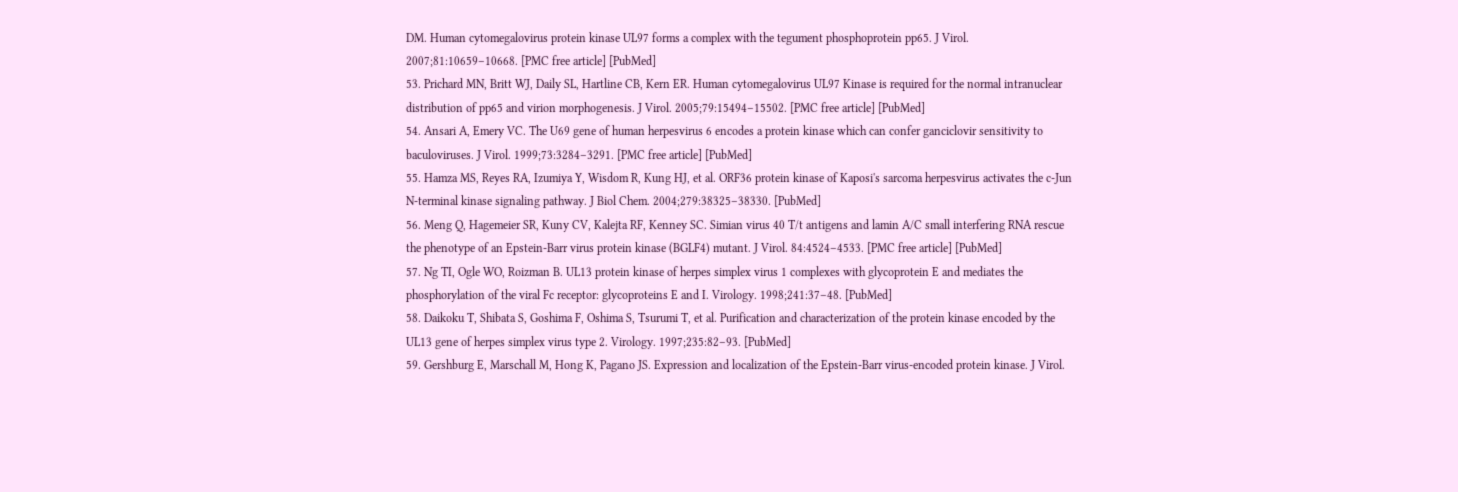DM. Human cytomegalovirus protein kinase UL97 forms a complex with the tegument phosphoprotein pp65. J Virol. 2007;81:10659–10668. [PMC free article] [PubMed]
53. Prichard MN, Britt WJ, Daily SL, Hartline CB, Kern ER. Human cytomegalovirus UL97 Kinase is required for the normal intranuclear distribution of pp65 and virion morphogenesis. J Virol. 2005;79:15494–15502. [PMC free article] [PubMed]
54. Ansari A, Emery VC. The U69 gene of human herpesvirus 6 encodes a protein kinase which can confer ganciclovir sensitivity to baculoviruses. J Virol. 1999;73:3284–3291. [PMC free article] [PubMed]
55. Hamza MS, Reyes RA, Izumiya Y, Wisdom R, Kung HJ, et al. ORF36 protein kinase of Kaposi's sarcoma herpesvirus activates the c-Jun N-terminal kinase signaling pathway. J Biol Chem. 2004;279:38325–38330. [PubMed]
56. Meng Q, Hagemeier SR, Kuny CV, Kalejta RF, Kenney SC. Simian virus 40 T/t antigens and lamin A/C small interfering RNA rescue the phenotype of an Epstein-Barr virus protein kinase (BGLF4) mutant. J Virol. 84:4524–4533. [PMC free article] [PubMed]
57. Ng TI, Ogle WO, Roizman B. UL13 protein kinase of herpes simplex virus 1 complexes with glycoprotein E and mediates the phosphorylation of the viral Fc receptor: glycoproteins E and I. Virology. 1998;241:37–48. [PubMed]
58. Daikoku T, Shibata S, Goshima F, Oshima S, Tsurumi T, et al. Purification and characterization of the protein kinase encoded by the UL13 gene of herpes simplex virus type 2. Virology. 1997;235:82–93. [PubMed]
59. Gershburg E, Marschall M, Hong K, Pagano JS. Expression and localization of the Epstein-Barr virus-encoded protein kinase. J Virol.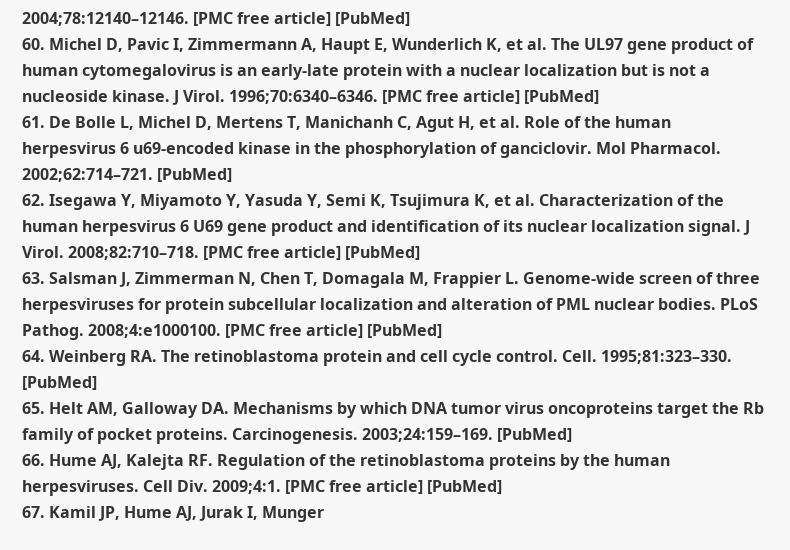2004;78:12140–12146. [PMC free article] [PubMed]
60. Michel D, Pavic I, Zimmermann A, Haupt E, Wunderlich K, et al. The UL97 gene product of human cytomegalovirus is an early-late protein with a nuclear localization but is not a nucleoside kinase. J Virol. 1996;70:6340–6346. [PMC free article] [PubMed]
61. De Bolle L, Michel D, Mertens T, Manichanh C, Agut H, et al. Role of the human herpesvirus 6 u69-encoded kinase in the phosphorylation of ganciclovir. Mol Pharmacol. 2002;62:714–721. [PubMed]
62. Isegawa Y, Miyamoto Y, Yasuda Y, Semi K, Tsujimura K, et al. Characterization of the human herpesvirus 6 U69 gene product and identification of its nuclear localization signal. J Virol. 2008;82:710–718. [PMC free article] [PubMed]
63. Salsman J, Zimmerman N, Chen T, Domagala M, Frappier L. Genome-wide screen of three herpesviruses for protein subcellular localization and alteration of PML nuclear bodies. PLoS Pathog. 2008;4:e1000100. [PMC free article] [PubMed]
64. Weinberg RA. The retinoblastoma protein and cell cycle control. Cell. 1995;81:323–330. [PubMed]
65. Helt AM, Galloway DA. Mechanisms by which DNA tumor virus oncoproteins target the Rb family of pocket proteins. Carcinogenesis. 2003;24:159–169. [PubMed]
66. Hume AJ, Kalejta RF. Regulation of the retinoblastoma proteins by the human herpesviruses. Cell Div. 2009;4:1. [PMC free article] [PubMed]
67. Kamil JP, Hume AJ, Jurak I, Munger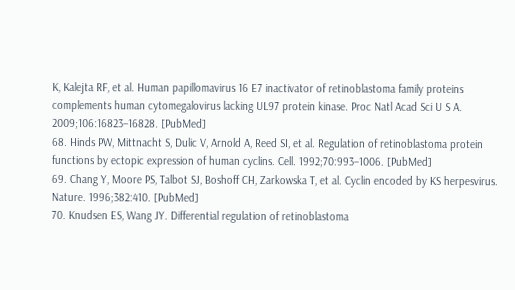K, Kalejta RF, et al. Human papillomavirus 16 E7 inactivator of retinoblastoma family proteins complements human cytomegalovirus lacking UL97 protein kinase. Proc Natl Acad Sci U S A. 2009;106:16823–16828. [PubMed]
68. Hinds PW, Mittnacht S, Dulic V, Arnold A, Reed SI, et al. Regulation of retinoblastoma protein functions by ectopic expression of human cyclins. Cell. 1992;70:993–1006. [PubMed]
69. Chang Y, Moore PS, Talbot SJ, Boshoff CH, Zarkowska T, et al. Cyclin encoded by KS herpesvirus. Nature. 1996;382:410. [PubMed]
70. Knudsen ES, Wang JY. Differential regulation of retinoblastoma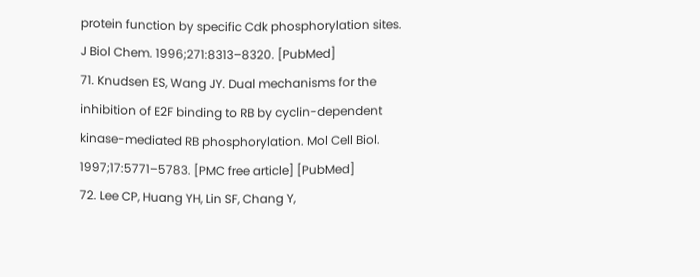protein function by specific Cdk phosphorylation sites. J Biol Chem. 1996;271:8313–8320. [PubMed]
71. Knudsen ES, Wang JY. Dual mechanisms for the inhibition of E2F binding to RB by cyclin-dependent kinase-mediated RB phosphorylation. Mol Cell Biol. 1997;17:5771–5783. [PMC free article] [PubMed]
72. Lee CP, Huang YH, Lin SF, Chang Y,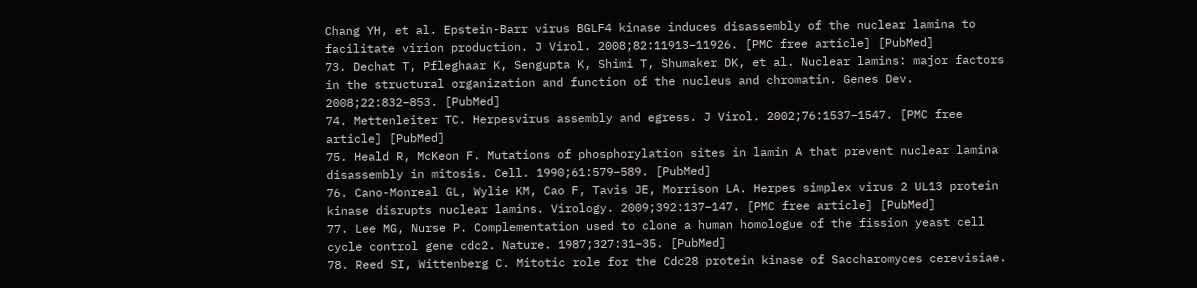Chang YH, et al. Epstein-Barr virus BGLF4 kinase induces disassembly of the nuclear lamina to facilitate virion production. J Virol. 2008;82:11913–11926. [PMC free article] [PubMed]
73. Dechat T, Pfleghaar K, Sengupta K, Shimi T, Shumaker DK, et al. Nuclear lamins: major factors in the structural organization and function of the nucleus and chromatin. Genes Dev. 2008;22:832–853. [PubMed]
74. Mettenleiter TC. Herpesvirus assembly and egress. J Virol. 2002;76:1537–1547. [PMC free article] [PubMed]
75. Heald R, McKeon F. Mutations of phosphorylation sites in lamin A that prevent nuclear lamina disassembly in mitosis. Cell. 1990;61:579–589. [PubMed]
76. Cano-Monreal GL, Wylie KM, Cao F, Tavis JE, Morrison LA. Herpes simplex virus 2 UL13 protein kinase disrupts nuclear lamins. Virology. 2009;392:137–147. [PMC free article] [PubMed]
77. Lee MG, Nurse P. Complementation used to clone a human homologue of the fission yeast cell cycle control gene cdc2. Nature. 1987;327:31–35. [PubMed]
78. Reed SI, Wittenberg C. Mitotic role for the Cdc28 protein kinase of Saccharomyces cerevisiae.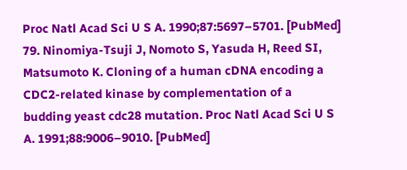Proc Natl Acad Sci U S A. 1990;87:5697–5701. [PubMed]
79. Ninomiya-Tsuji J, Nomoto S, Yasuda H, Reed SI, Matsumoto K. Cloning of a human cDNA encoding a CDC2-related kinase by complementation of a budding yeast cdc28 mutation. Proc Natl Acad Sci U S A. 1991;88:9006–9010. [PubMed]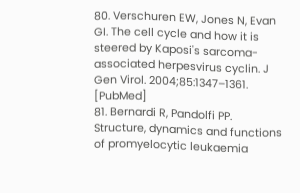80. Verschuren EW, Jones N, Evan GI. The cell cycle and how it is steered by Kaposi's sarcoma-associated herpesvirus cyclin. J Gen Virol. 2004;85:1347–1361. [PubMed]
81. Bernardi R, Pandolfi PP. Structure, dynamics and functions of promyelocytic leukaemia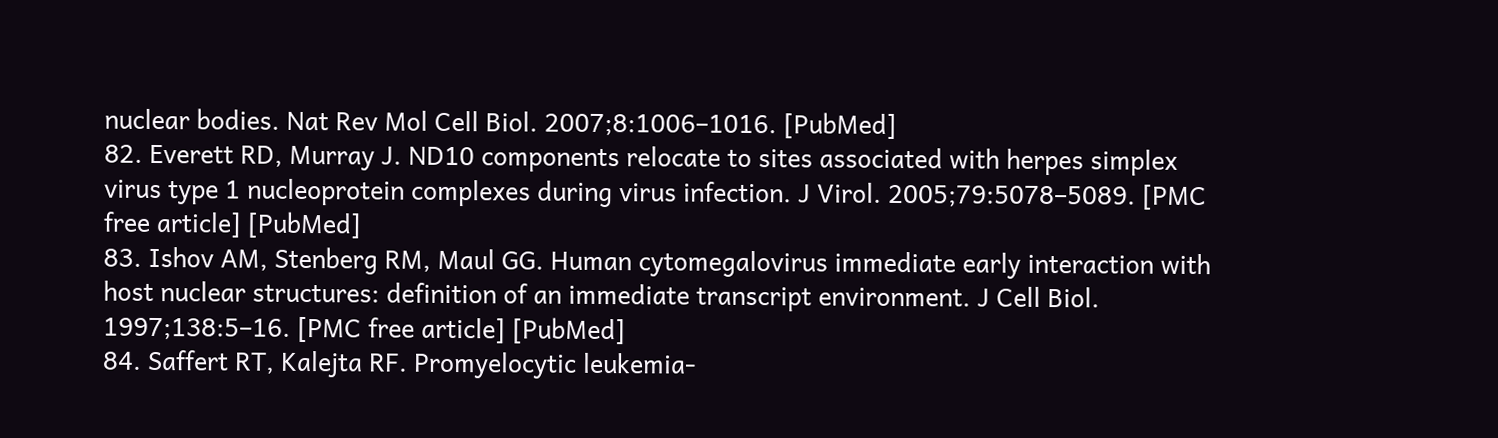nuclear bodies. Nat Rev Mol Cell Biol. 2007;8:1006–1016. [PubMed]
82. Everett RD, Murray J. ND10 components relocate to sites associated with herpes simplex virus type 1 nucleoprotein complexes during virus infection. J Virol. 2005;79:5078–5089. [PMC free article] [PubMed]
83. Ishov AM, Stenberg RM, Maul GG. Human cytomegalovirus immediate early interaction with host nuclear structures: definition of an immediate transcript environment. J Cell Biol. 1997;138:5–16. [PMC free article] [PubMed]
84. Saffert RT, Kalejta RF. Promyelocytic leukemia-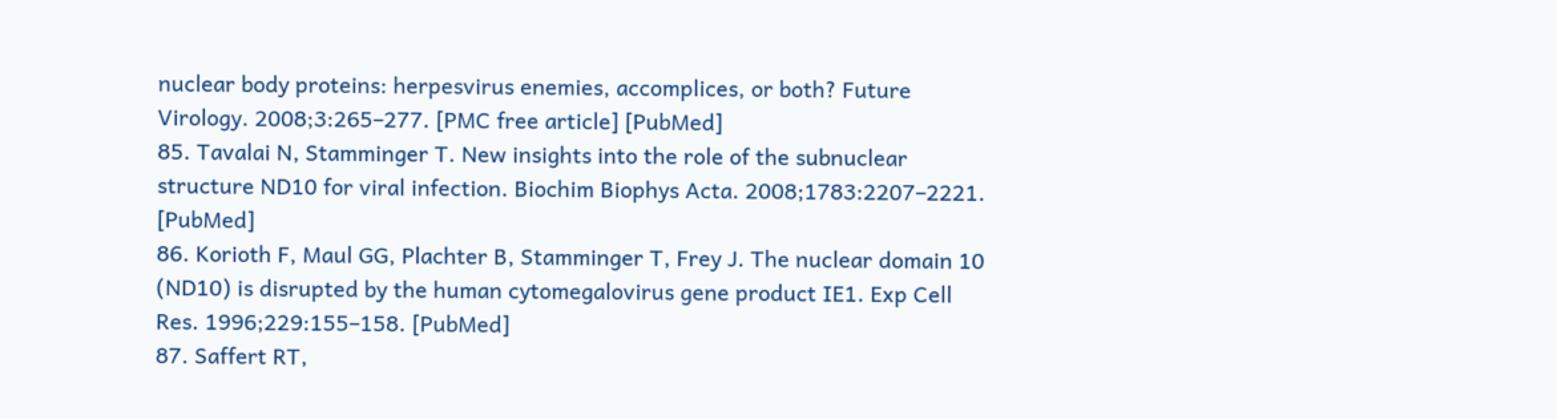nuclear body proteins: herpesvirus enemies, accomplices, or both? Future Virology. 2008;3:265–277. [PMC free article] [PubMed]
85. Tavalai N, Stamminger T. New insights into the role of the subnuclear structure ND10 for viral infection. Biochim Biophys Acta. 2008;1783:2207–2221. [PubMed]
86. Korioth F, Maul GG, Plachter B, Stamminger T, Frey J. The nuclear domain 10 (ND10) is disrupted by the human cytomegalovirus gene product IE1. Exp Cell Res. 1996;229:155–158. [PubMed]
87. Saffert RT,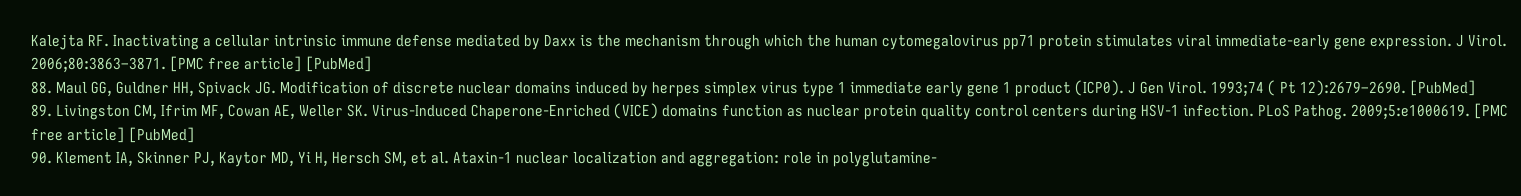Kalejta RF. Inactivating a cellular intrinsic immune defense mediated by Daxx is the mechanism through which the human cytomegalovirus pp71 protein stimulates viral immediate-early gene expression. J Virol. 2006;80:3863–3871. [PMC free article] [PubMed]
88. Maul GG, Guldner HH, Spivack JG. Modification of discrete nuclear domains induced by herpes simplex virus type 1 immediate early gene 1 product (ICP0). J Gen Virol. 1993;74 ( Pt 12):2679–2690. [PubMed]
89. Livingston CM, Ifrim MF, Cowan AE, Weller SK. Virus-Induced Chaperone-Enriched (VICE) domains function as nuclear protein quality control centers during HSV-1 infection. PLoS Pathog. 2009;5:e1000619. [PMC free article] [PubMed]
90. Klement IA, Skinner PJ, Kaytor MD, Yi H, Hersch SM, et al. Ataxin-1 nuclear localization and aggregation: role in polyglutamine-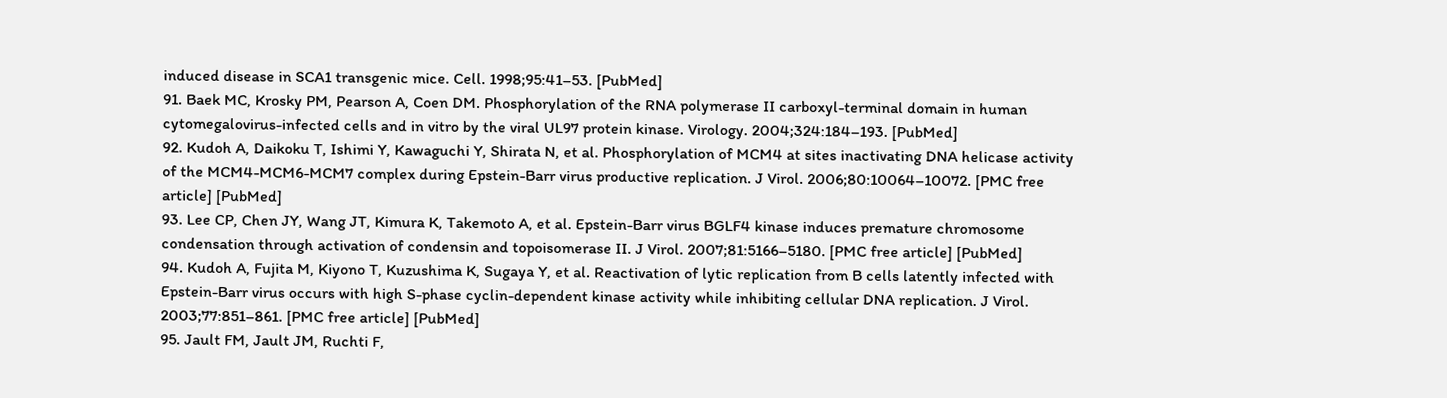induced disease in SCA1 transgenic mice. Cell. 1998;95:41–53. [PubMed]
91. Baek MC, Krosky PM, Pearson A, Coen DM. Phosphorylation of the RNA polymerase II carboxyl-terminal domain in human cytomegalovirus-infected cells and in vitro by the viral UL97 protein kinase. Virology. 2004;324:184–193. [PubMed]
92. Kudoh A, Daikoku T, Ishimi Y, Kawaguchi Y, Shirata N, et al. Phosphorylation of MCM4 at sites inactivating DNA helicase activity of the MCM4-MCM6-MCM7 complex during Epstein-Barr virus productive replication. J Virol. 2006;80:10064–10072. [PMC free article] [PubMed]
93. Lee CP, Chen JY, Wang JT, Kimura K, Takemoto A, et al. Epstein-Barr virus BGLF4 kinase induces premature chromosome condensation through activation of condensin and topoisomerase II. J Virol. 2007;81:5166–5180. [PMC free article] [PubMed]
94. Kudoh A, Fujita M, Kiyono T, Kuzushima K, Sugaya Y, et al. Reactivation of lytic replication from B cells latently infected with Epstein-Barr virus occurs with high S-phase cyclin-dependent kinase activity while inhibiting cellular DNA replication. J Virol. 2003;77:851–861. [PMC free article] [PubMed]
95. Jault FM, Jault JM, Ruchti F,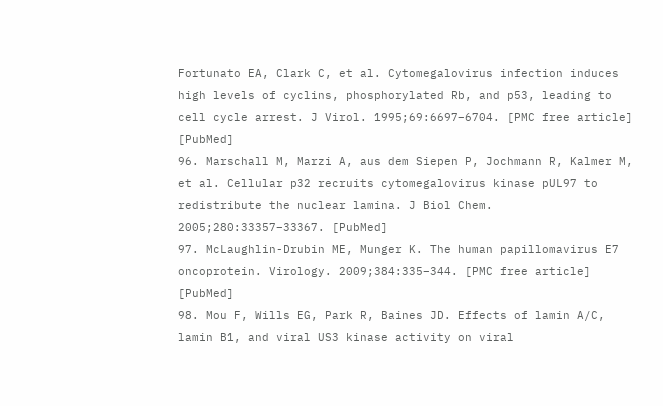Fortunato EA, Clark C, et al. Cytomegalovirus infection induces high levels of cyclins, phosphorylated Rb, and p53, leading to cell cycle arrest. J Virol. 1995;69:6697–6704. [PMC free article] [PubMed]
96. Marschall M, Marzi A, aus dem Siepen P, Jochmann R, Kalmer M, et al. Cellular p32 recruits cytomegalovirus kinase pUL97 to redistribute the nuclear lamina. J Biol Chem. 2005;280:33357–33367. [PubMed]
97. McLaughlin-Drubin ME, Munger K. The human papillomavirus E7 oncoprotein. Virology. 2009;384:335–344. [PMC free article] [PubMed]
98. Mou F, Wills EG, Park R, Baines JD. Effects of lamin A/C, lamin B1, and viral US3 kinase activity on viral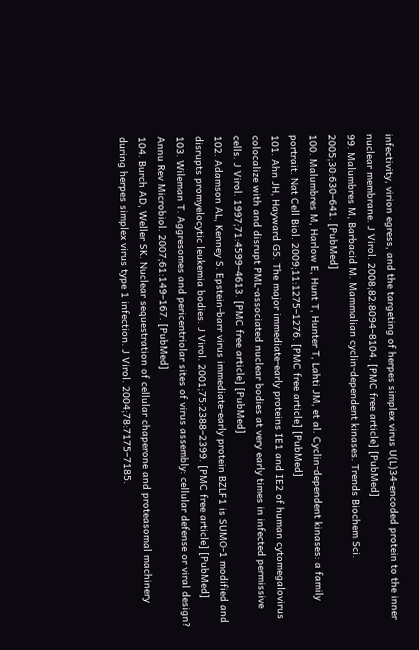infectivity, virion egress, and the targeting of herpes simplex virus U(L)34-encoded protein to the inner nuclear membrane. J Virol. 2008;82:8094–8104. [PMC free article] [PubMed]
99. Malumbres M, Barbacid M. Mammalian cyclin-dependent kinases. Trends Biochem Sci. 2005;30:630–641. [PubMed]
100. Malumbres M, Harlow E, Hunt T, Hunter T, Lahti JM, et al. Cyclin-dependent kinases: a family portrait. Nat Cell Biol. 2009;11:1275–1276. [PMC free article] [PubMed]
101. Ahn JH, Hayward GS. The major immediate-early proteins IE1 and IE2 of human cytomegalovirus colocalize with and disrupt PML-associated nuclear bodies at very early times in infected permissive cells. J Virol. 1997;71:4599–4613. [PMC free article] [PubMed]
102. Adamson AL, Kenney S. Epstein-barr virus immediate-early protein BZLF1 is SUMO-1 modified and disrupts promyelocytic leukemia bodies. J Virol. 2001;75:2388–2399. [PMC free article] [PubMed]
103. Wileman T. Aggresomes and pericentriolar sites of virus assembly: cellular defense or viral design? Annu Rev Microbiol. 2007;61:149–167. [PubMed]
104. Burch AD, Weller SK. Nuclear sequestration of cellular chaperone and proteasomal machinery during herpes simplex virus type 1 infection. J Virol. 2004;78:7175–7185.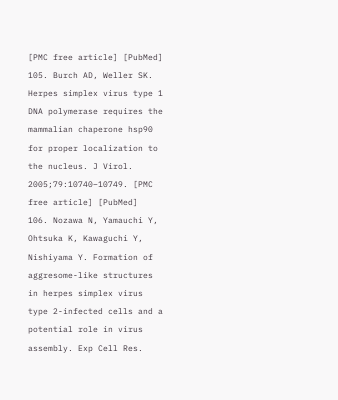[PMC free article] [PubMed]
105. Burch AD, Weller SK. Herpes simplex virus type 1 DNA polymerase requires the mammalian chaperone hsp90 for proper localization to the nucleus. J Virol. 2005;79:10740–10749. [PMC free article] [PubMed]
106. Nozawa N, Yamauchi Y, Ohtsuka K, Kawaguchi Y, Nishiyama Y. Formation of aggresome-like structures in herpes simplex virus type 2-infected cells and a potential role in virus assembly. Exp Cell Res.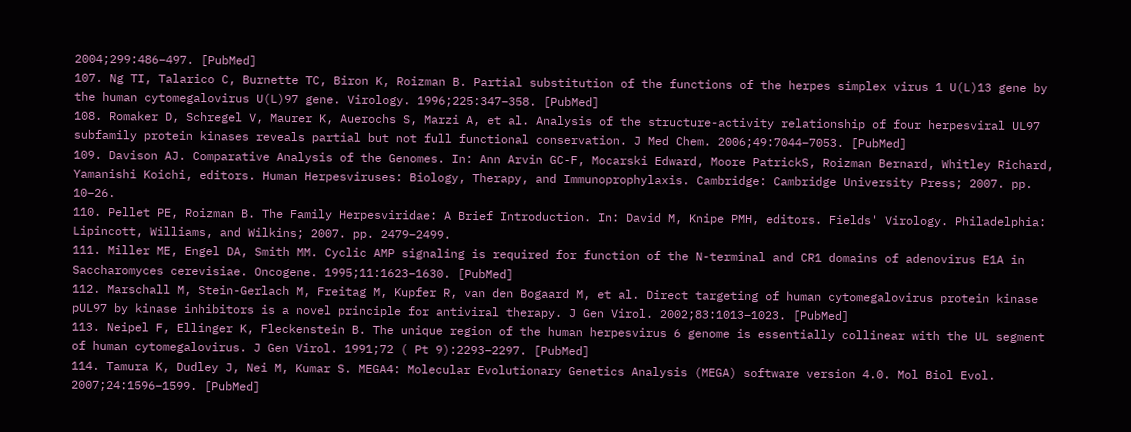2004;299:486–497. [PubMed]
107. Ng TI, Talarico C, Burnette TC, Biron K, Roizman B. Partial substitution of the functions of the herpes simplex virus 1 U(L)13 gene by the human cytomegalovirus U(L)97 gene. Virology. 1996;225:347–358. [PubMed]
108. Romaker D, Schregel V, Maurer K, Auerochs S, Marzi A, et al. Analysis of the structure-activity relationship of four herpesviral UL97 subfamily protein kinases reveals partial but not full functional conservation. J Med Chem. 2006;49:7044–7053. [PubMed]
109. Davison AJ. Comparative Analysis of the Genomes. In: Ann Arvin GC-F, Mocarski Edward, Moore PatrickS, Roizman Bernard, Whitley Richard, Yamanishi Koichi, editors. Human Herpesviruses: Biology, Therapy, and Immunoprophylaxis. Cambridge: Cambridge University Press; 2007. pp. 10–26.
110. Pellet PE, Roizman B. The Family Herpesviridae: A Brief Introduction. In: David M, Knipe PMH, editors. Fields' Virology. Philadelphia: Lipincott, Williams, and Wilkins; 2007. pp. 2479–2499.
111. Miller ME, Engel DA, Smith MM. Cyclic AMP signaling is required for function of the N-terminal and CR1 domains of adenovirus E1A in Saccharomyces cerevisiae. Oncogene. 1995;11:1623–1630. [PubMed]
112. Marschall M, Stein-Gerlach M, Freitag M, Kupfer R, van den Bogaard M, et al. Direct targeting of human cytomegalovirus protein kinase pUL97 by kinase inhibitors is a novel principle for antiviral therapy. J Gen Virol. 2002;83:1013–1023. [PubMed]
113. Neipel F, Ellinger K, Fleckenstein B. The unique region of the human herpesvirus 6 genome is essentially collinear with the UL segment of human cytomegalovirus. J Gen Virol. 1991;72 ( Pt 9):2293–2297. [PubMed]
114. Tamura K, Dudley J, Nei M, Kumar S. MEGA4: Molecular Evolutionary Genetics Analysis (MEGA) software version 4.0. Mol Biol Evol. 2007;24:1596–1599. [PubMed]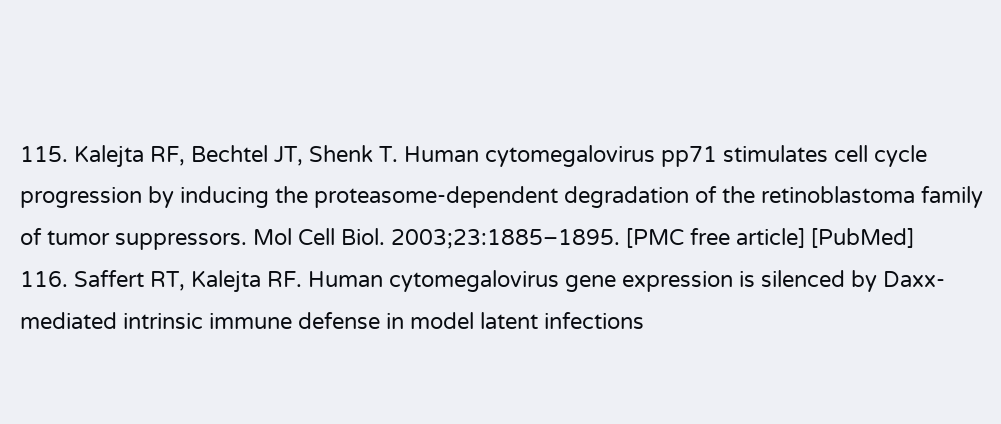115. Kalejta RF, Bechtel JT, Shenk T. Human cytomegalovirus pp71 stimulates cell cycle progression by inducing the proteasome-dependent degradation of the retinoblastoma family of tumor suppressors. Mol Cell Biol. 2003;23:1885–1895. [PMC free article] [PubMed]
116. Saffert RT, Kalejta RF. Human cytomegalovirus gene expression is silenced by Daxx-mediated intrinsic immune defense in model latent infections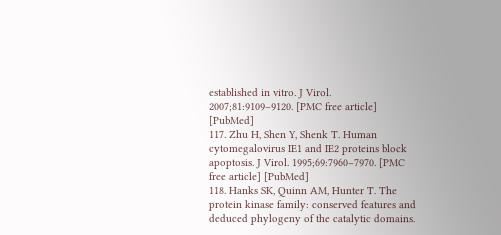established in vitro. J Virol. 2007;81:9109–9120. [PMC free article] [PubMed]
117. Zhu H, Shen Y, Shenk T. Human cytomegalovirus IE1 and IE2 proteins block apoptosis. J Virol. 1995;69:7960–7970. [PMC free article] [PubMed]
118. Hanks SK, Quinn AM, Hunter T. The protein kinase family: conserved features and deduced phylogeny of the catalytic domains.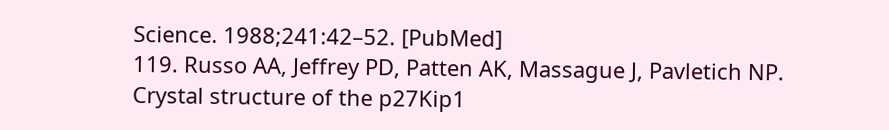Science. 1988;241:42–52. [PubMed]
119. Russo AA, Jeffrey PD, Patten AK, Massague J, Pavletich NP. Crystal structure of the p27Kip1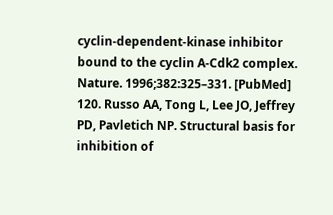cyclin-dependent-kinase inhibitor bound to the cyclin A-Cdk2 complex. Nature. 1996;382:325–331. [PubMed]
120. Russo AA, Tong L, Lee JO, Jeffrey PD, Pavletich NP. Structural basis for inhibition of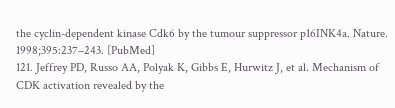the cyclin-dependent kinase Cdk6 by the tumour suppressor p16INK4a. Nature. 1998;395:237–243. [PubMed]
121. Jeffrey PD, Russo AA, Polyak K, Gibbs E, Hurwitz J, et al. Mechanism of CDK activation revealed by the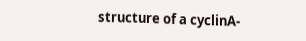structure of a cyclinA-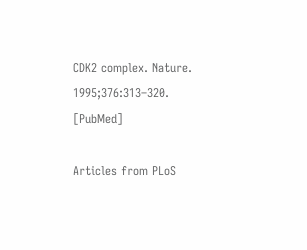CDK2 complex. Nature. 1995;376:313–320. [PubMed]

Articles from PLoS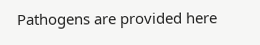Pathogens are provided here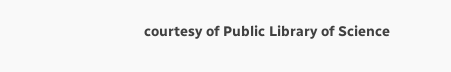courtesy of Public Library of Science